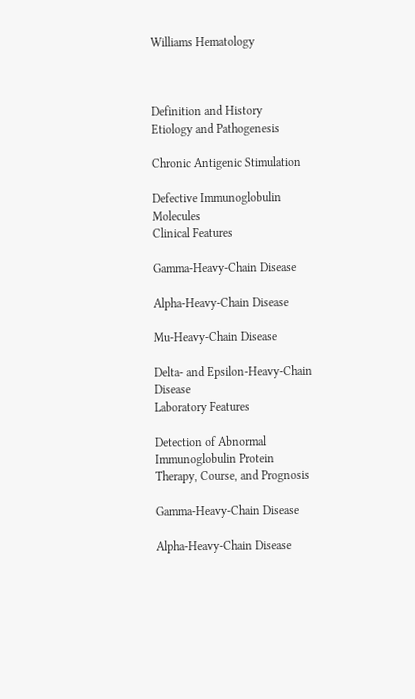Williams Hematology



Definition and History
Etiology and Pathogenesis

Chronic Antigenic Stimulation

Defective Immunoglobulin Molecules
Clinical Features

Gamma-Heavy-Chain Disease

Alpha-Heavy-Chain Disease

Mu-Heavy-Chain Disease

Delta- and Epsilon-Heavy-Chain Disease
Laboratory Features

Detection of Abnormal Immunoglobulin Protein
Therapy, Course, and Prognosis

Gamma-Heavy-Chain Disease

Alpha-Heavy-Chain Disease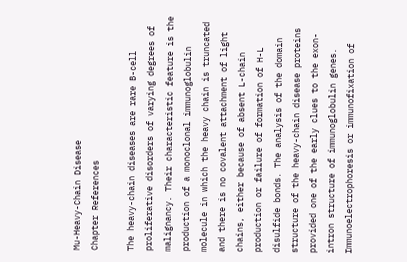Mu-Heavy-Chain Disease
Chapter References

The heavy-chain diseases are rare B-cell proliferative disorders of varying degrees of malignancy. Their characteristic feature is the production of a monoclonal immunoglobulin molecule in which the heavy chain is truncated and there is no covalent attachment of light chains, either because of absent L-chain production or failure of formation of H-L disulfide bonds. The analysis of the domain structure of the heavy-chain disease proteins provided one of the early clues to the exon-intron structure of immunoglobulin genes. Immunoelectrophoresis or immunofixation of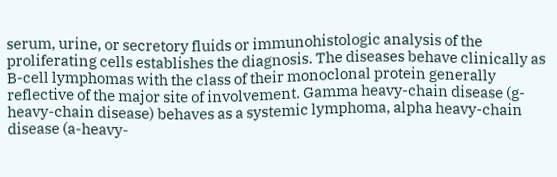serum, urine, or secretory fluids or immunohistologic analysis of the proliferating cells establishes the diagnosis. The diseases behave clinically as B-cell lymphomas with the class of their monoclonal protein generally reflective of the major site of involvement. Gamma heavy-chain disease (g-heavy-chain disease) behaves as a systemic lymphoma, alpha heavy-chain disease (a-heavy-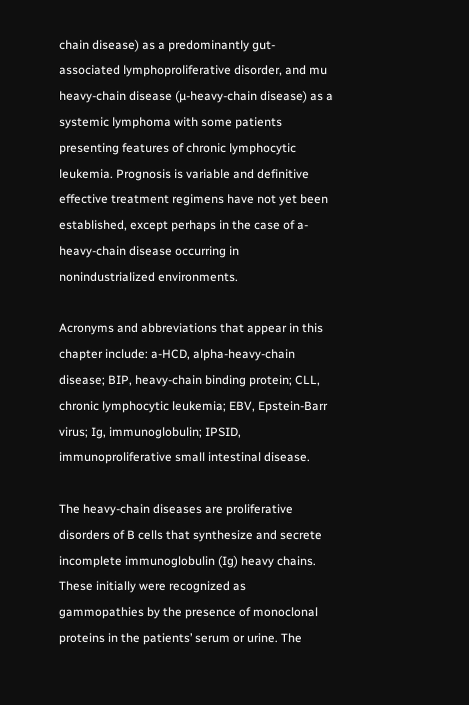chain disease) as a predominantly gut-associated lymphoproliferative disorder, and mu heavy-chain disease (µ-heavy-chain disease) as a systemic lymphoma with some patients presenting features of chronic lymphocytic leukemia. Prognosis is variable and definitive effective treatment regimens have not yet been established, except perhaps in the case of a-heavy-chain disease occurring in nonindustrialized environments.

Acronyms and abbreviations that appear in this chapter include: a-HCD, alpha-heavy-chain disease; BIP, heavy-chain binding protein; CLL, chronic lymphocytic leukemia; EBV, Epstein-Barr virus; Ig, immunoglobulin; IPSID, immunoproliferative small intestinal disease.

The heavy-chain diseases are proliferative disorders of B cells that synthesize and secrete incomplete immunoglobulin (Ig) heavy chains. These initially were recognized as gammopathies by the presence of monoclonal proteins in the patients’ serum or urine. The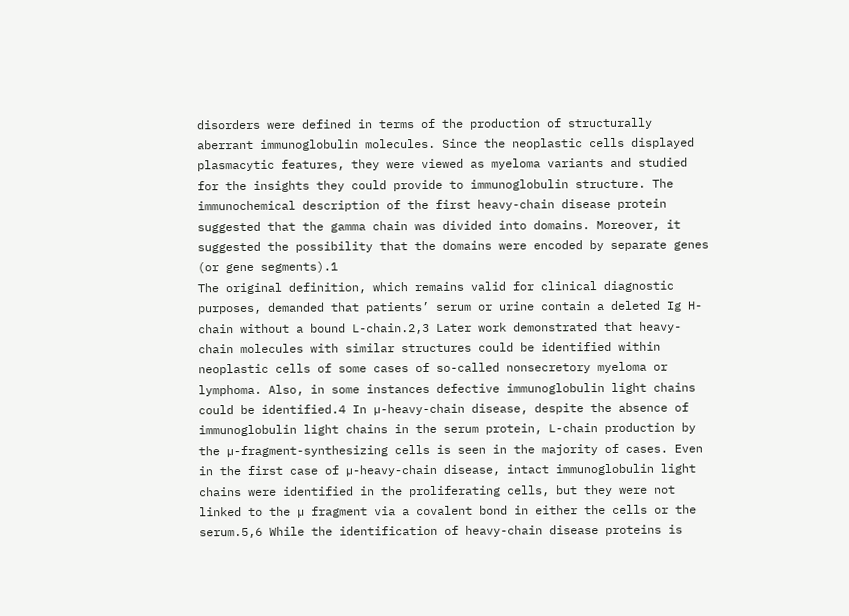disorders were defined in terms of the production of structurally aberrant immunoglobulin molecules. Since the neoplastic cells displayed plasmacytic features, they were viewed as myeloma variants and studied for the insights they could provide to immunoglobulin structure. The immunochemical description of the first heavy-chain disease protein suggested that the gamma chain was divided into domains. Moreover, it suggested the possibility that the domains were encoded by separate genes (or gene segments).1
The original definition, which remains valid for clinical diagnostic purposes, demanded that patients’ serum or urine contain a deleted Ig H-chain without a bound L-chain.2,3 Later work demonstrated that heavy-chain molecules with similar structures could be identified within neoplastic cells of some cases of so-called nonsecretory myeloma or lymphoma. Also, in some instances defective immunoglobulin light chains could be identified.4 In µ-heavy-chain disease, despite the absence of immunoglobulin light chains in the serum protein, L-chain production by the µ-fragment-synthesizing cells is seen in the majority of cases. Even in the first case of µ-heavy-chain disease, intact immunoglobulin light chains were identified in the proliferating cells, but they were not linked to the µ fragment via a covalent bond in either the cells or the serum.5,6 While the identification of heavy-chain disease proteins is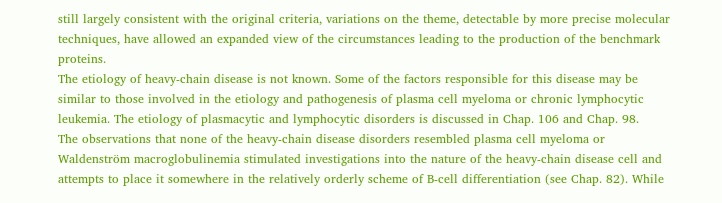still largely consistent with the original criteria, variations on the theme, detectable by more precise molecular techniques, have allowed an expanded view of the circumstances leading to the production of the benchmark proteins.
The etiology of heavy-chain disease is not known. Some of the factors responsible for this disease may be similar to those involved in the etiology and pathogenesis of plasma cell myeloma or chronic lymphocytic leukemia. The etiology of plasmacytic and lymphocytic disorders is discussed in Chap. 106 and Chap. 98.
The observations that none of the heavy-chain disease disorders resembled plasma cell myeloma or Waldenström macroglobulinemia stimulated investigations into the nature of the heavy-chain disease cell and attempts to place it somewhere in the relatively orderly scheme of B-cell differentiation (see Chap. 82). While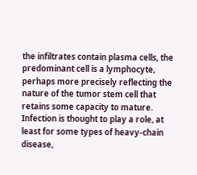the infiltrates contain plasma cells, the predominant cell is a lymphocyte, perhaps more precisely reflecting the nature of the tumor stem cell that retains some capacity to mature.
Infection is thought to play a role, at least for some types of heavy-chain disease,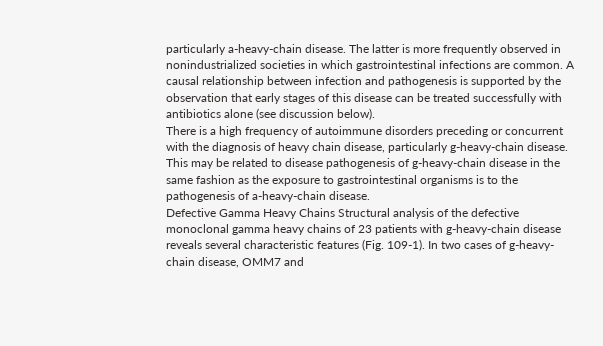particularly a-heavy-chain disease. The latter is more frequently observed in nonindustrialized societies in which gastrointestinal infections are common. A causal relationship between infection and pathogenesis is supported by the observation that early stages of this disease can be treated successfully with antibiotics alone (see discussion below).
There is a high frequency of autoimmune disorders preceding or concurrent with the diagnosis of heavy chain disease, particularly g-heavy-chain disease. This may be related to disease pathogenesis of g-heavy-chain disease in the same fashion as the exposure to gastrointestinal organisms is to the pathogenesis of a-heavy-chain disease.
Defective Gamma Heavy Chains Structural analysis of the defective monoclonal gamma heavy chains of 23 patients with g-heavy-chain disease reveals several characteristic features (Fig. 109-1). In two cases of g-heavy-chain disease, OMM7 and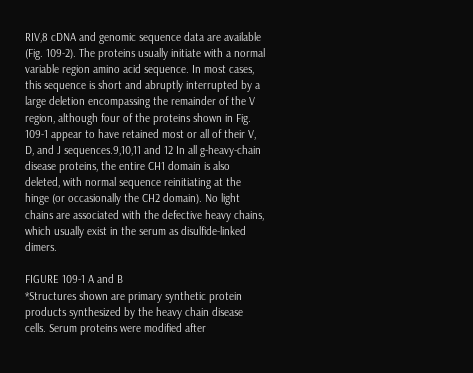RIV,8 cDNA and genomic sequence data are available (Fig. 109-2). The proteins usually initiate with a normal variable region amino acid sequence. In most cases, this sequence is short and abruptly interrupted by a large deletion encompassing the remainder of the V region, although four of the proteins shown in Fig. 109-1 appear to have retained most or all of their V, D, and J sequences.9,10,11 and 12 In all g-heavy-chain disease proteins, the entire CH1 domain is also deleted, with normal sequence reinitiating at the hinge (or occasionally the CH2 domain). No light chains are associated with the defective heavy chains, which usually exist in the serum as disulfide-linked dimers.

FIGURE 109-1 A and B
*Structures shown are primary synthetic protein products synthesized by the heavy chain disease cells. Serum proteins were modified after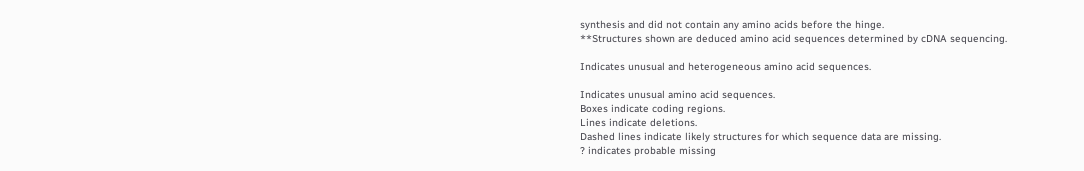synthesis and did not contain any amino acids before the hinge.
**Structures shown are deduced amino acid sequences determined by cDNA sequencing.

Indicates unusual and heterogeneous amino acid sequences.

Indicates unusual amino acid sequences.
Boxes indicate coding regions.
Lines indicate deletions.
Dashed lines indicate likely structures for which sequence data are missing.
? indicates probable missing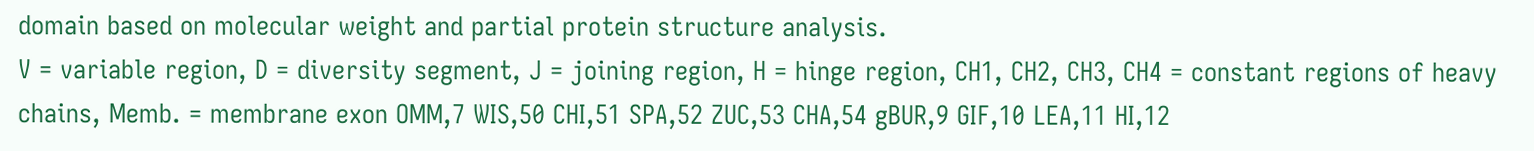domain based on molecular weight and partial protein structure analysis.
V = variable region, D = diversity segment, J = joining region, H = hinge region, CH1, CH2, CH3, CH4 = constant regions of heavy chains, Memb. = membrane exon OMM,7 WIS,50 CHI,51 SPA,52 ZUC,53 CHA,54 gBUR,9 GIF,10 LEA,11 HI,12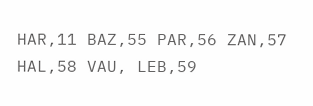HAR,11 BAZ,55 PAR,56 ZAN,57 HAL,58 VAU, LEB,59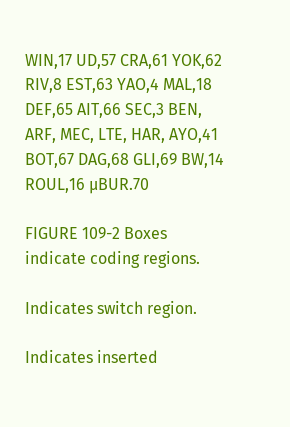WIN,17 UD,57 CRA,61 YOK,62 RIV,8 EST,63 YAO,4 MAL,18 DEF,65 AIT,66 SEC,3 BEN, ARF, MEC, LTE, HAR, AYO,41 BOT,67 DAG,68 GLI,69 BW,14 ROUL,16 µBUR.70

FIGURE 109-2 Boxes indicate coding regions.

Indicates switch region.

Indicates inserted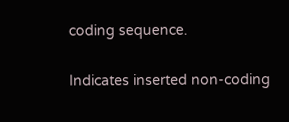coding sequence.

Indicates inserted non-coding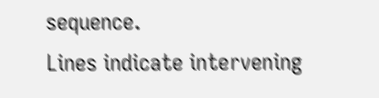sequence.
Lines indicate intervening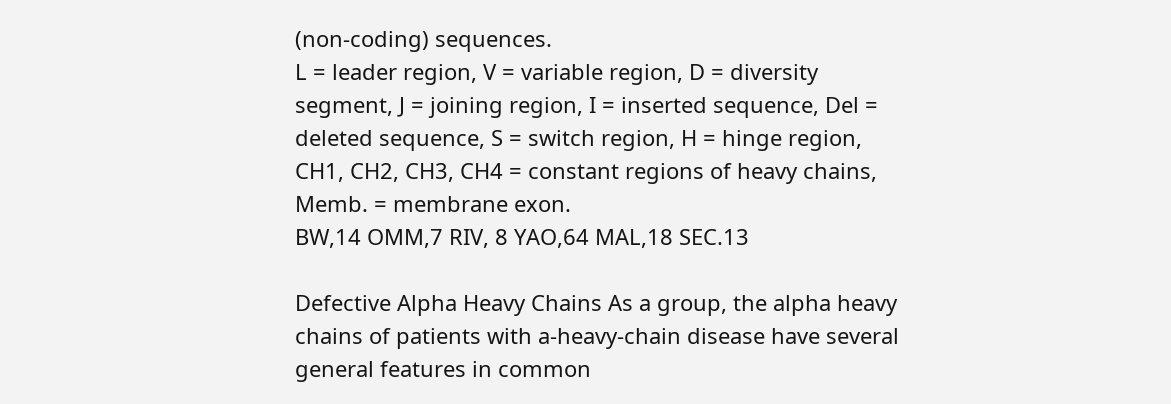(non-coding) sequences.
L = leader region, V = variable region, D = diversity segment, J = joining region, I = inserted sequence, Del = deleted sequence, S = switch region, H = hinge region, CH1, CH2, CH3, CH4 = constant regions of heavy chains, Memb. = membrane exon.
BW,14 OMM,7 RIV, 8 YAO,64 MAL,18 SEC.13

Defective Alpha Heavy Chains As a group, the alpha heavy chains of patients with a-heavy-chain disease have several general features in common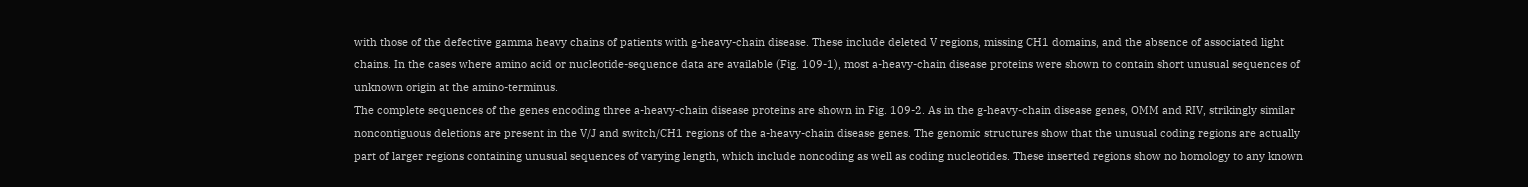with those of the defective gamma heavy chains of patients with g-heavy-chain disease. These include deleted V regions, missing CH1 domains, and the absence of associated light chains. In the cases where amino acid or nucleotide-sequence data are available (Fig. 109-1), most a-heavy-chain disease proteins were shown to contain short unusual sequences of unknown origin at the amino-terminus.
The complete sequences of the genes encoding three a-heavy-chain disease proteins are shown in Fig. 109-2. As in the g-heavy-chain disease genes, OMM and RIV, strikingly similar noncontiguous deletions are present in the V/J and switch/CH1 regions of the a-heavy-chain disease genes. The genomic structures show that the unusual coding regions are actually part of larger regions containing unusual sequences of varying length, which include noncoding as well as coding nucleotides. These inserted regions show no homology to any known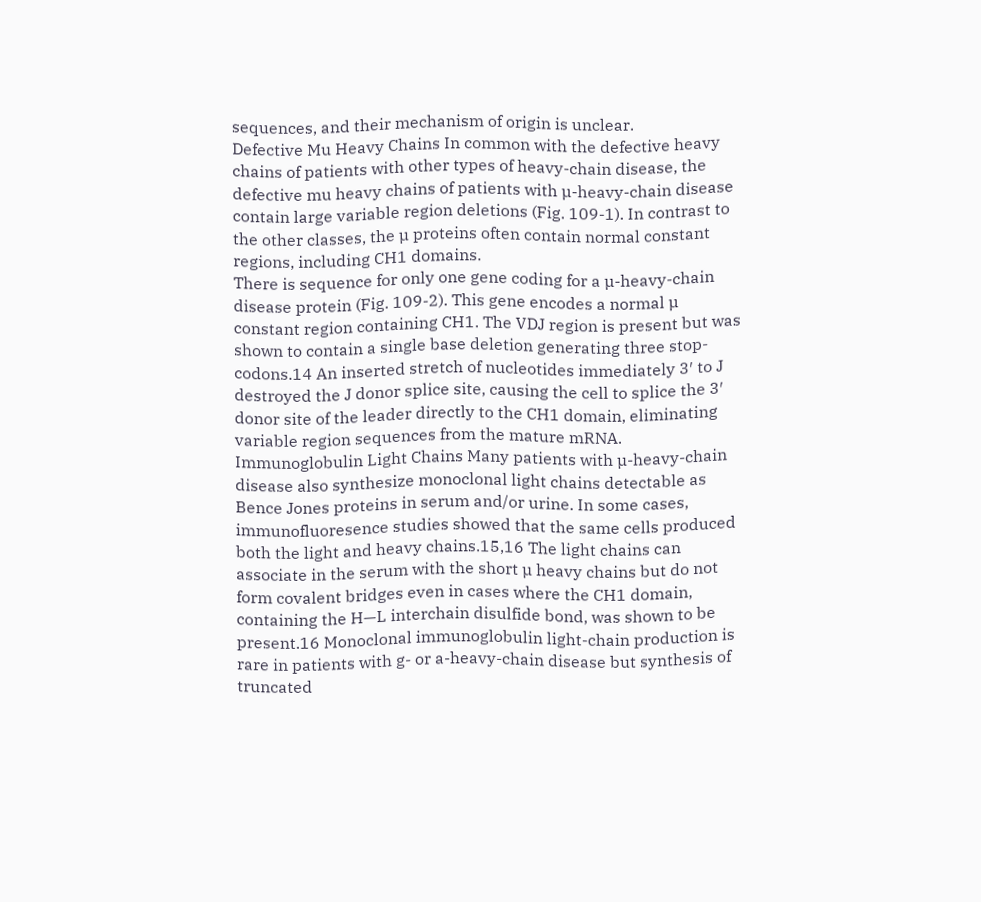sequences, and their mechanism of origin is unclear.
Defective Mu Heavy Chains In common with the defective heavy chains of patients with other types of heavy-chain disease, the defective mu heavy chains of patients with µ-heavy-chain disease contain large variable region deletions (Fig. 109-1). In contrast to the other classes, the µ proteins often contain normal constant regions, including CH1 domains.
There is sequence for only one gene coding for a µ-heavy-chain disease protein (Fig. 109-2). This gene encodes a normal µ constant region containing CH1. The VDJ region is present but was shown to contain a single base deletion generating three stop-codons.14 An inserted stretch of nucleotides immediately 3′ to J destroyed the J donor splice site, causing the cell to splice the 3′ donor site of the leader directly to the CH1 domain, eliminating variable region sequences from the mature mRNA.
Immunoglobulin Light Chains Many patients with µ-heavy-chain disease also synthesize monoclonal light chains detectable as Bence Jones proteins in serum and/or urine. In some cases, immunofluoresence studies showed that the same cells produced both the light and heavy chains.15,16 The light chains can associate in the serum with the short µ heavy chains but do not form covalent bridges even in cases where the CH1 domain, containing the H—L interchain disulfide bond, was shown to be present.16 Monoclonal immunoglobulin light-chain production is rare in patients with g- or a-heavy-chain disease but synthesis of truncated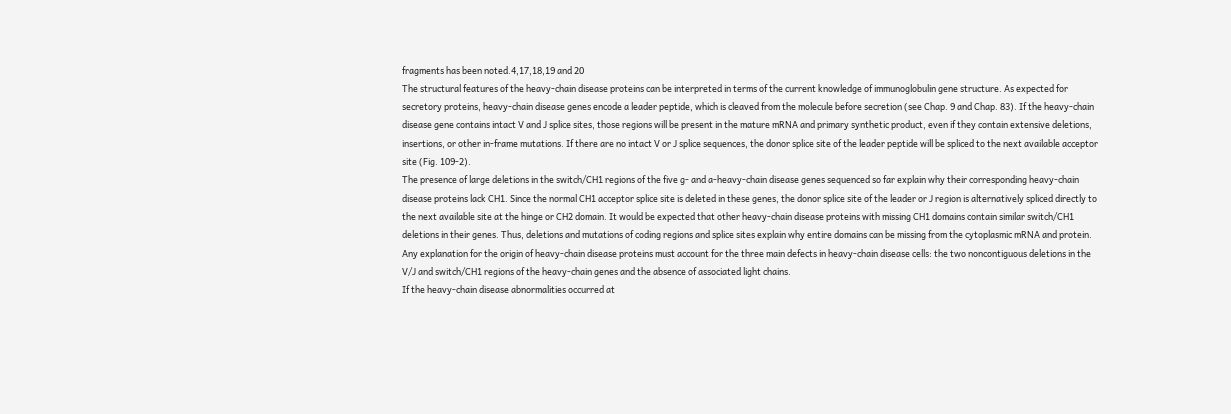fragments has been noted.4,17,18,19 and 20
The structural features of the heavy-chain disease proteins can be interpreted in terms of the current knowledge of immunoglobulin gene structure. As expected for secretory proteins, heavy-chain disease genes encode a leader peptide, which is cleaved from the molecule before secretion (see Chap. 9 and Chap. 83). If the heavy-chain disease gene contains intact V and J splice sites, those regions will be present in the mature mRNA and primary synthetic product, even if they contain extensive deletions, insertions, or other in-frame mutations. If there are no intact V or J splice sequences, the donor splice site of the leader peptide will be spliced to the next available acceptor site (Fig. 109-2).
The presence of large deletions in the switch/CH1 regions of the five g- and a-heavy-chain disease genes sequenced so far explain why their corresponding heavy-chain disease proteins lack CH1. Since the normal CH1 acceptor splice site is deleted in these genes, the donor splice site of the leader or J region is alternatively spliced directly to the next available site at the hinge or CH2 domain. It would be expected that other heavy-chain disease proteins with missing CH1 domains contain similar switch/CH1 deletions in their genes. Thus, deletions and mutations of coding regions and splice sites explain why entire domains can be missing from the cytoplasmic mRNA and protein.
Any explanation for the origin of heavy-chain disease proteins must account for the three main defects in heavy-chain disease cells: the two noncontiguous deletions in the V/J and switch/CH1 regions of the heavy-chain genes and the absence of associated light chains.
If the heavy-chain disease abnormalities occurred at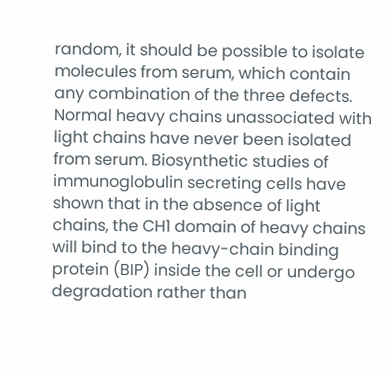random, it should be possible to isolate molecules from serum, which contain any combination of the three defects. Normal heavy chains unassociated with light chains have never been isolated from serum. Biosynthetic studies of immunoglobulin secreting cells have shown that in the absence of light chains, the CH1 domain of heavy chains will bind to the heavy-chain binding protein (BIP) inside the cell or undergo degradation rather than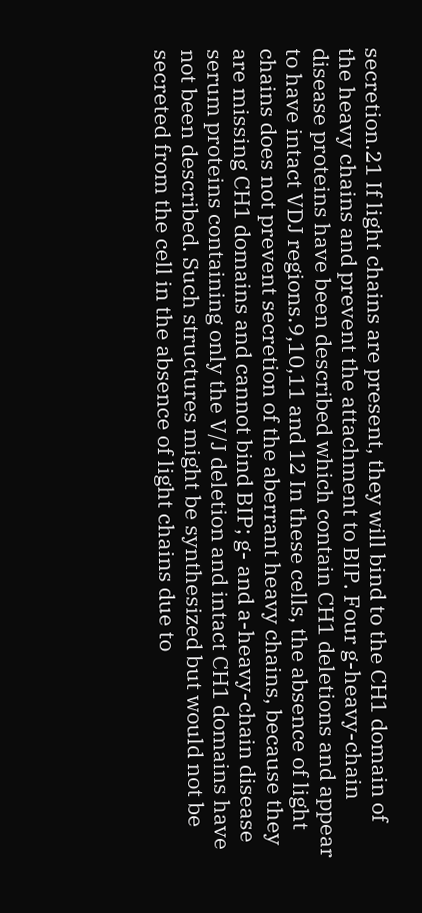secretion.21 If light chains are present, they will bind to the CH1 domain of the heavy chains and prevent the attachment to BIP. Four g-heavy-chain disease proteins have been described which contain CH1 deletions and appear to have intact VDJ regions.9,10,11 and 12 In these cells, the absence of light chains does not prevent secretion of the aberrant heavy chains, because they are missing CH1 domains and cannot bind BIP; g- and a-heavy-chain disease serum proteins containing only the V/J deletion and intact CH1 domains have not been described. Such structures might be synthesized but would not be secreted from the cell in the absence of light chains due to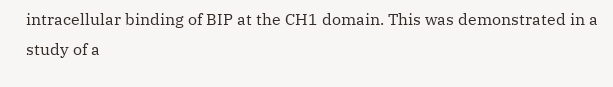intracellular binding of BIP at the CH1 domain. This was demonstrated in a study of a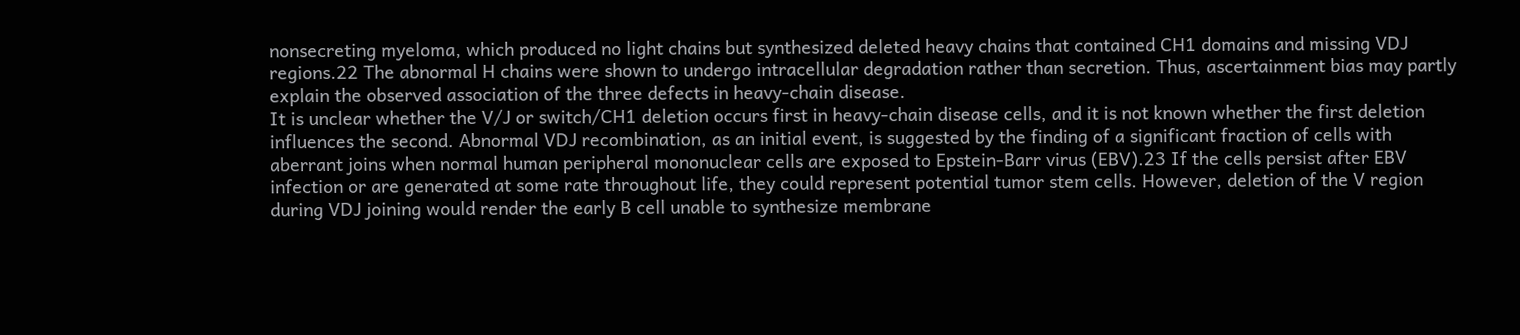nonsecreting myeloma, which produced no light chains but synthesized deleted heavy chains that contained CH1 domains and missing VDJ regions.22 The abnormal H chains were shown to undergo intracellular degradation rather than secretion. Thus, ascertainment bias may partly explain the observed association of the three defects in heavy-chain disease.
It is unclear whether the V/J or switch/CH1 deletion occurs first in heavy-chain disease cells, and it is not known whether the first deletion influences the second. Abnormal VDJ recombination, as an initial event, is suggested by the finding of a significant fraction of cells with aberrant joins when normal human peripheral mononuclear cells are exposed to Epstein-Barr virus (EBV).23 If the cells persist after EBV infection or are generated at some rate throughout life, they could represent potential tumor stem cells. However, deletion of the V region during VDJ joining would render the early B cell unable to synthesize membrane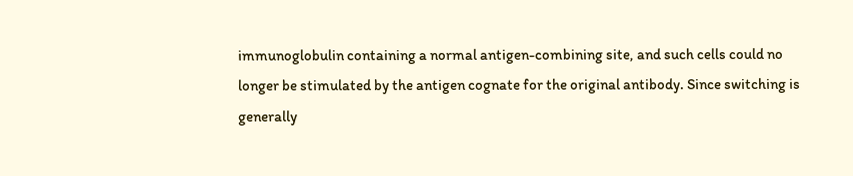immunoglobulin containing a normal antigen-combining site, and such cells could no longer be stimulated by the antigen cognate for the original antibody. Since switching is generally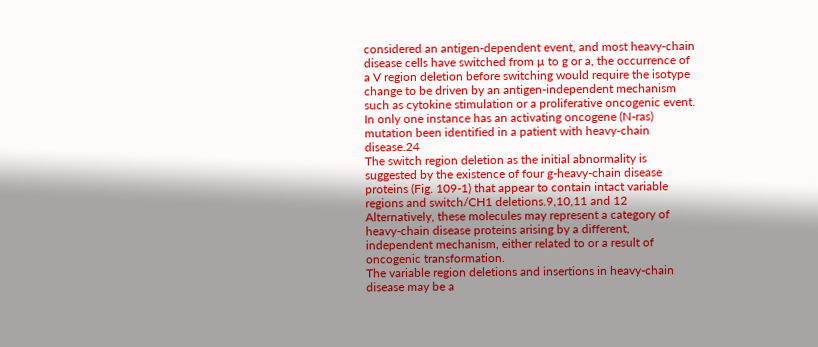considered an antigen-dependent event, and most heavy-chain disease cells have switched from µ to g or a, the occurrence of a V region deletion before switching would require the isotype change to be driven by an antigen-independent mechanism such as cytokine stimulation or a proliferative oncogenic event. In only one instance has an activating oncogene (N-ras) mutation been identified in a patient with heavy-chain disease.24
The switch region deletion as the initial abnormality is suggested by the existence of four g-heavy-chain disease proteins (Fig. 109-1) that appear to contain intact variable regions and switch/CH1 deletions.9,10,11 and 12 Alternatively, these molecules may represent a category of heavy-chain disease proteins arising by a different, independent mechanism, either related to or a result of oncogenic transformation.
The variable region deletions and insertions in heavy-chain disease may be a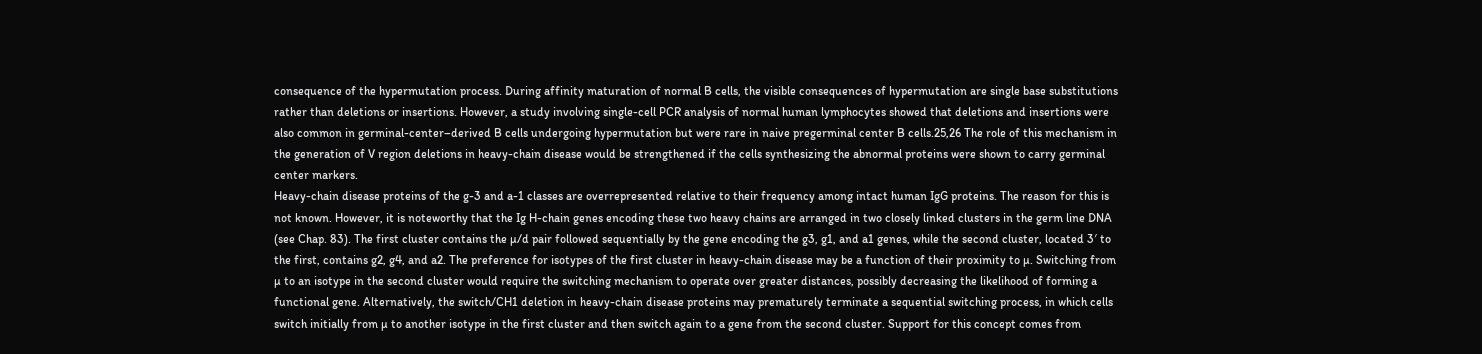consequence of the hypermutation process. During affinity maturation of normal B cells, the visible consequences of hypermutation are single base substitutions rather than deletions or insertions. However, a study involving single-cell PCR analysis of normal human lymphocytes showed that deletions and insertions were also common in germinal-center–derived B cells undergoing hypermutation but were rare in naive pregerminal center B cells.25,26 The role of this mechanism in the generation of V region deletions in heavy-chain disease would be strengthened if the cells synthesizing the abnormal proteins were shown to carry germinal center markers.
Heavy-chain disease proteins of the g-3 and a-1 classes are overrepresented relative to their frequency among intact human IgG proteins. The reason for this is not known. However, it is noteworthy that the Ig H-chain genes encoding these two heavy chains are arranged in two closely linked clusters in the germ line DNA (see Chap. 83). The first cluster contains the µ/d pair followed sequentially by the gene encoding the g3, g1, and a1 genes, while the second cluster, located 3′ to the first, contains g2, g4, and a2. The preference for isotypes of the first cluster in heavy-chain disease may be a function of their proximity to µ. Switching from µ to an isotype in the second cluster would require the switching mechanism to operate over greater distances, possibly decreasing the likelihood of forming a functional gene. Alternatively, the switch/CH1 deletion in heavy-chain disease proteins may prematurely terminate a sequential switching process, in which cells switch initially from µ to another isotype in the first cluster and then switch again to a gene from the second cluster. Support for this concept comes from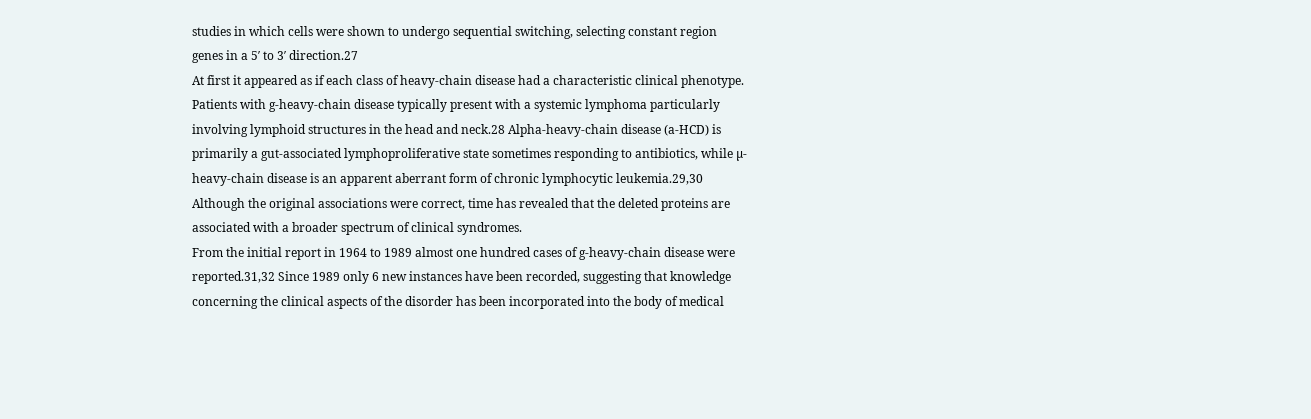studies in which cells were shown to undergo sequential switching, selecting constant region genes in a 5′ to 3′ direction.27
At first it appeared as if each class of heavy-chain disease had a characteristic clinical phenotype. Patients with g-heavy-chain disease typically present with a systemic lymphoma particularly involving lymphoid structures in the head and neck.28 Alpha-heavy-chain disease (a-HCD) is primarily a gut-associated lymphoproliferative state sometimes responding to antibiotics, while µ-heavy-chain disease is an apparent aberrant form of chronic lymphocytic leukemia.29,30 Although the original associations were correct, time has revealed that the deleted proteins are associated with a broader spectrum of clinical syndromes.
From the initial report in 1964 to 1989 almost one hundred cases of g-heavy-chain disease were reported.31,32 Since 1989 only 6 new instances have been recorded, suggesting that knowledge concerning the clinical aspects of the disorder has been incorporated into the body of medical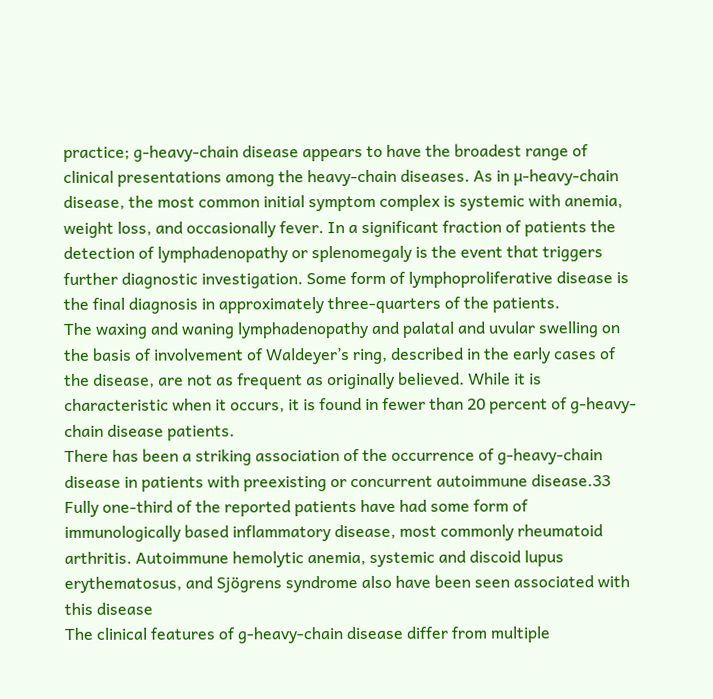practice; g-heavy-chain disease appears to have the broadest range of clinical presentations among the heavy-chain diseases. As in µ-heavy-chain disease, the most common initial symptom complex is systemic with anemia, weight loss, and occasionally fever. In a significant fraction of patients the detection of lymphadenopathy or splenomegaly is the event that triggers further diagnostic investigation. Some form of lymphoproliferative disease is the final diagnosis in approximately three-quarters of the patients.
The waxing and waning lymphadenopathy and palatal and uvular swelling on the basis of involvement of Waldeyer’s ring, described in the early cases of the disease, are not as frequent as originally believed. While it is characteristic when it occurs, it is found in fewer than 20 percent of g-heavy-chain disease patients.
There has been a striking association of the occurrence of g-heavy-chain disease in patients with preexisting or concurrent autoimmune disease.33 Fully one-third of the reported patients have had some form of immunologically based inflammatory disease, most commonly rheumatoid arthritis. Autoimmune hemolytic anemia, systemic and discoid lupus erythematosus, and Sjögrens syndrome also have been seen associated with this disease
The clinical features of g-heavy-chain disease differ from multiple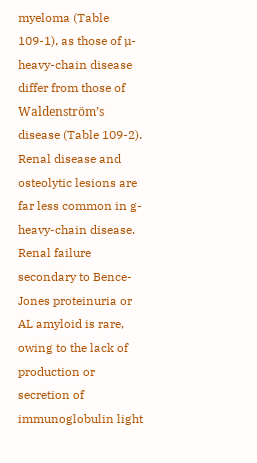myeloma (Table 109-1), as those of µ-heavy-chain disease differ from those of Waldenström’s disease (Table 109-2). Renal disease and osteolytic lesions are far less common in g-heavy-chain disease. Renal failure secondary to Bence-Jones proteinuria or AL amyloid is rare, owing to the lack of production or secretion of immunoglobulin light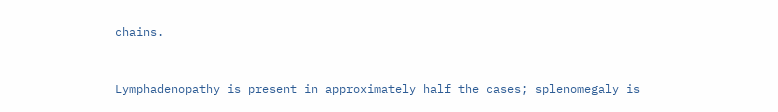chains.



Lymphadenopathy is present in approximately half the cases; splenomegaly is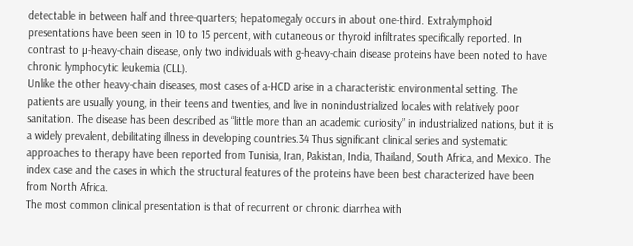detectable in between half and three-quarters; hepatomegaly occurs in about one-third. Extralymphoid presentations have been seen in 10 to 15 percent, with cutaneous or thyroid infiltrates specifically reported. In contrast to µ-heavy-chain disease, only two individuals with g-heavy-chain disease proteins have been noted to have chronic lymphocytic leukemia (CLL).
Unlike the other heavy-chain diseases, most cases of a-HCD arise in a characteristic environmental setting. The patients are usually young, in their teens and twenties, and live in nonindustrialized locales with relatively poor sanitation. The disease has been described as “little more than an academic curiosity” in industrialized nations, but it is a widely prevalent, debilitating illness in developing countries.34 Thus significant clinical series and systematic approaches to therapy have been reported from Tunisia, Iran, Pakistan, India, Thailand, South Africa, and Mexico. The index case and the cases in which the structural features of the proteins have been best characterized have been from North Africa.
The most common clinical presentation is that of recurrent or chronic diarrhea with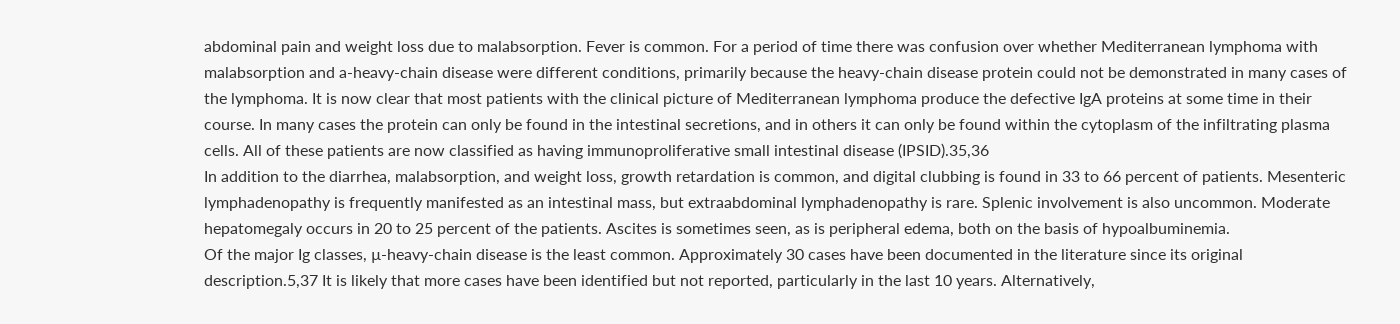abdominal pain and weight loss due to malabsorption. Fever is common. For a period of time there was confusion over whether Mediterranean lymphoma with malabsorption and a-heavy-chain disease were different conditions, primarily because the heavy-chain disease protein could not be demonstrated in many cases of the lymphoma. It is now clear that most patients with the clinical picture of Mediterranean lymphoma produce the defective IgA proteins at some time in their course. In many cases the protein can only be found in the intestinal secretions, and in others it can only be found within the cytoplasm of the infiltrating plasma cells. All of these patients are now classified as having immunoproliferative small intestinal disease (IPSID).35,36
In addition to the diarrhea, malabsorption, and weight loss, growth retardation is common, and digital clubbing is found in 33 to 66 percent of patients. Mesenteric lymphadenopathy is frequently manifested as an intestinal mass, but extraabdominal lymphadenopathy is rare. Splenic involvement is also uncommon. Moderate hepatomegaly occurs in 20 to 25 percent of the patients. Ascites is sometimes seen, as is peripheral edema, both on the basis of hypoalbuminemia.
Of the major Ig classes, µ-heavy-chain disease is the least common. Approximately 30 cases have been documented in the literature since its original description.5,37 It is likely that more cases have been identified but not reported, particularly in the last 10 years. Alternatively,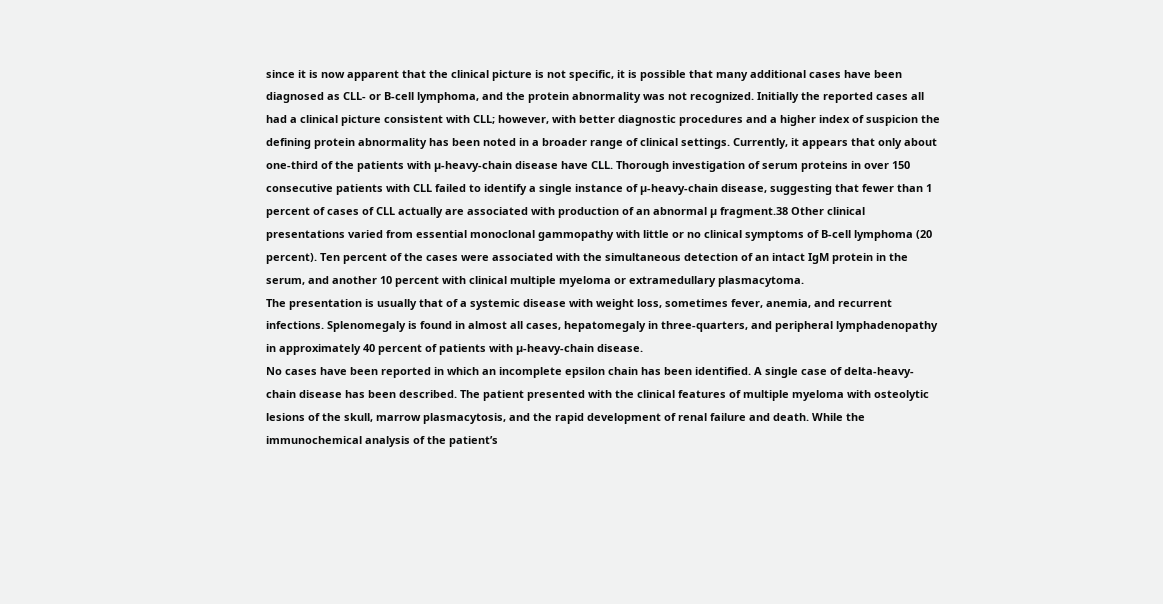since it is now apparent that the clinical picture is not specific, it is possible that many additional cases have been diagnosed as CLL- or B-cell lymphoma, and the protein abnormality was not recognized. Initially the reported cases all had a clinical picture consistent with CLL; however, with better diagnostic procedures and a higher index of suspicion the defining protein abnormality has been noted in a broader range of clinical settings. Currently, it appears that only about one-third of the patients with µ-heavy-chain disease have CLL. Thorough investigation of serum proteins in over 150 consecutive patients with CLL failed to identify a single instance of µ-heavy-chain disease, suggesting that fewer than 1 percent of cases of CLL actually are associated with production of an abnormal µ fragment.38 Other clinical presentations varied from essential monoclonal gammopathy with little or no clinical symptoms of B-cell lymphoma (20 percent). Ten percent of the cases were associated with the simultaneous detection of an intact IgM protein in the serum, and another 10 percent with clinical multiple myeloma or extramedullary plasmacytoma.
The presentation is usually that of a systemic disease with weight loss, sometimes fever, anemia, and recurrent infections. Splenomegaly is found in almost all cases, hepatomegaly in three-quarters, and peripheral lymphadenopathy in approximately 40 percent of patients with µ-heavy-chain disease.
No cases have been reported in which an incomplete epsilon chain has been identified. A single case of delta-heavy-chain disease has been described. The patient presented with the clinical features of multiple myeloma with osteolytic lesions of the skull, marrow plasmacytosis, and the rapid development of renal failure and death. While the immunochemical analysis of the patient’s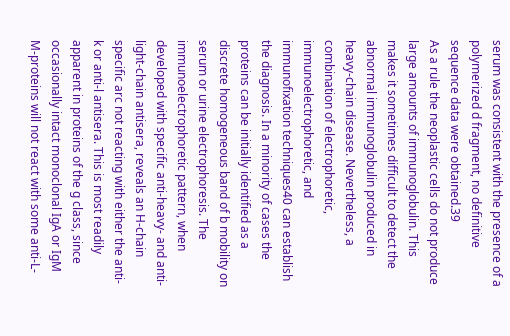serum was consistent with the presence of a polymerized d fragment, no definitive sequence data were obtained.39
As a rule the neoplastic cells do not produce large amounts of immunoglobulin. This makes it sometimes difficult to detect the abnormal immunoglobulin produced in heavy-chain disease. Nevertheless, a combination of electrophoretic, immunoelectrophoretic, and immunofixation techniques40 can establish the diagnosis. In a minority of cases the proteins can be initially identified as a discrete homogeneous band of b mobility on serum or urine electrophoresis. The immunoelectrophoretic pattern, when developed with specific anti-heavy- and anti-light-chain antisera, reveals an H-chain specific arc not reacting with either the anti-k or anti-l antisera. This is most readily apparent in proteins of the g class, since occasionally intact monoclonal IgA or IgM M-proteins will not react with some anti-L-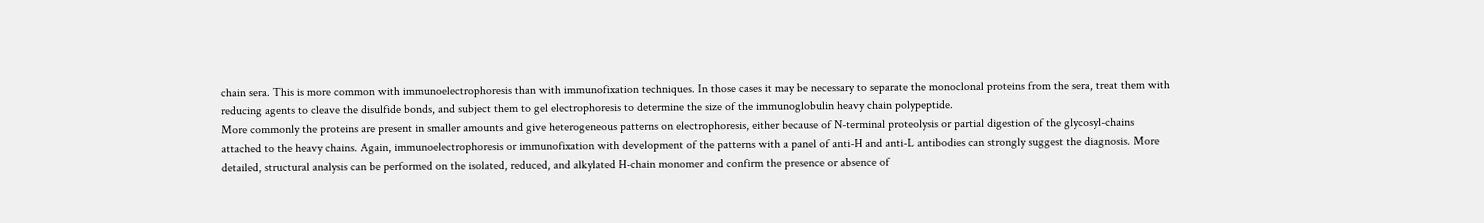chain sera. This is more common with immunoelectrophoresis than with immunofixation techniques. In those cases it may be necessary to separate the monoclonal proteins from the sera, treat them with reducing agents to cleave the disulfide bonds, and subject them to gel electrophoresis to determine the size of the immunoglobulin heavy chain polypeptide.
More commonly the proteins are present in smaller amounts and give heterogeneous patterns on electrophoresis, either because of N-terminal proteolysis or partial digestion of the glycosyl-chains attached to the heavy chains. Again, immunoelectrophoresis or immunofixation with development of the patterns with a panel of anti-H and anti-L antibodies can strongly suggest the diagnosis. More detailed, structural analysis can be performed on the isolated, reduced, and alkylated H-chain monomer and confirm the presence or absence of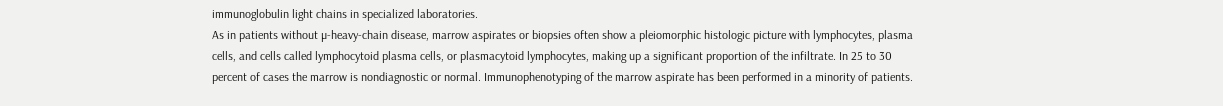immunoglobulin light chains in specialized laboratories.
As in patients without µ-heavy-chain disease, marrow aspirates or biopsies often show a pleiomorphic histologic picture with lymphocytes, plasma cells, and cells called lymphocytoid plasma cells, or plasmacytoid lymphocytes, making up a significant proportion of the infiltrate. In 25 to 30 percent of cases the marrow is nondiagnostic or normal. Immunophenotyping of the marrow aspirate has been performed in a minority of patients.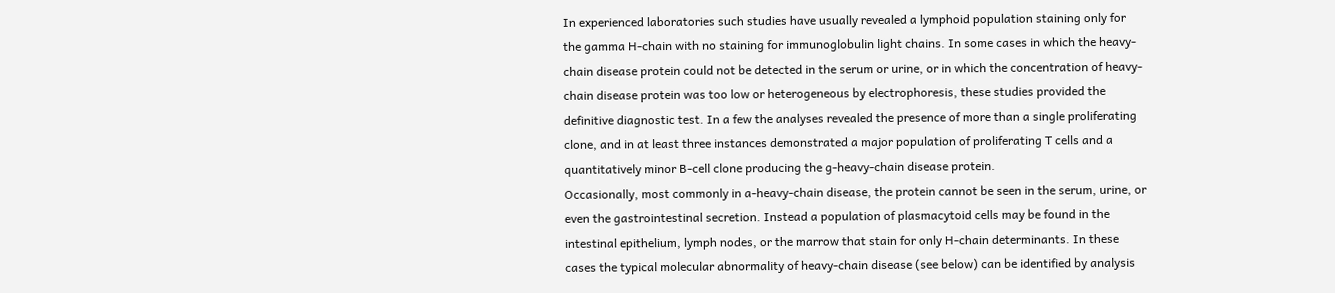In experienced laboratories such studies have usually revealed a lymphoid population staining only for the gamma H-chain with no staining for immunoglobulin light chains. In some cases in which the heavy-chain disease protein could not be detected in the serum or urine, or in which the concentration of heavy-chain disease protein was too low or heterogeneous by electrophoresis, these studies provided the definitive diagnostic test. In a few the analyses revealed the presence of more than a single proliferating clone, and in at least three instances demonstrated a major population of proliferating T cells and a quantitatively minor B-cell clone producing the g-heavy-chain disease protein.
Occasionally, most commonly in a-heavy-chain disease, the protein cannot be seen in the serum, urine, or even the gastrointestinal secretion. Instead a population of plasmacytoid cells may be found in the intestinal epithelium, lymph nodes, or the marrow that stain for only H-chain determinants. In these cases the typical molecular abnormality of heavy-chain disease (see below) can be identified by analysis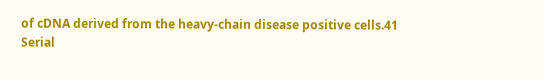of cDNA derived from the heavy-chain disease positive cells.41
Serial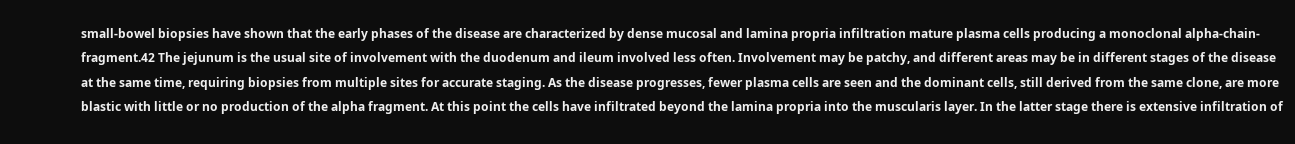small-bowel biopsies have shown that the early phases of the disease are characterized by dense mucosal and lamina propria infiltration mature plasma cells producing a monoclonal alpha-chain-fragment.42 The jejunum is the usual site of involvement with the duodenum and ileum involved less often. Involvement may be patchy, and different areas may be in different stages of the disease at the same time, requiring biopsies from multiple sites for accurate staging. As the disease progresses, fewer plasma cells are seen and the dominant cells, still derived from the same clone, are more blastic with little or no production of the alpha fragment. At this point the cells have infiltrated beyond the lamina propria into the muscularis layer. In the latter stage there is extensive infiltration of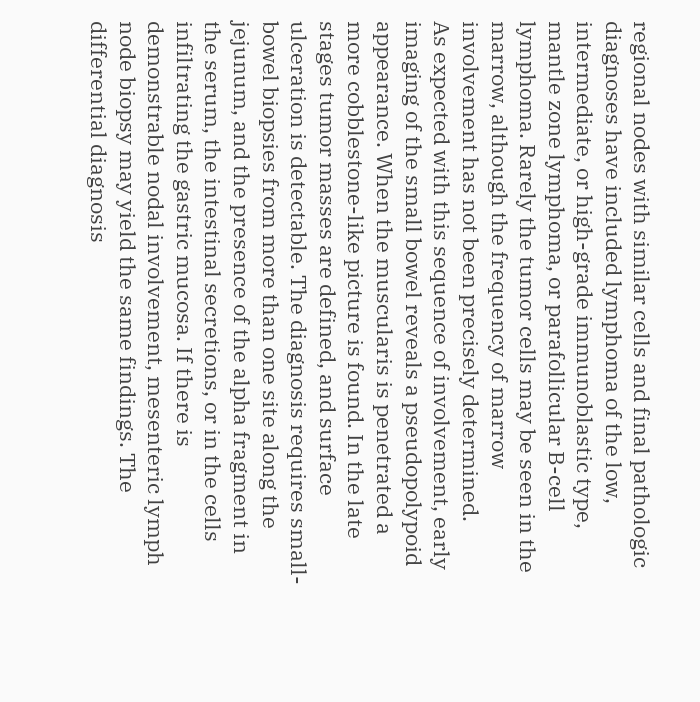regional nodes with similar cells and final pathologic diagnoses have included lymphoma of the low, intermediate, or high-grade immunoblastic type, mantle zone lymphoma, or parafollicular B-cell lymphoma. Rarely the tumor cells may be seen in the marrow, although the frequency of marrow involvement has not been precisely determined.
As expected with this sequence of involvement, early imaging of the small bowel reveals a pseudopolypoid appearance. When the muscularis is penetrated a more cobblestone-like picture is found. In the late stages tumor masses are defined, and surface ulceration is detectable. The diagnosis requires small-bowel biopsies from more than one site along the jejunum, and the presence of the alpha fragment in the serum, the intestinal secretions, or in the cells infiltrating the gastric mucosa. If there is demonstrable nodal involvement, mesenteric lymph node biopsy may yield the same findings. The differential diagnosis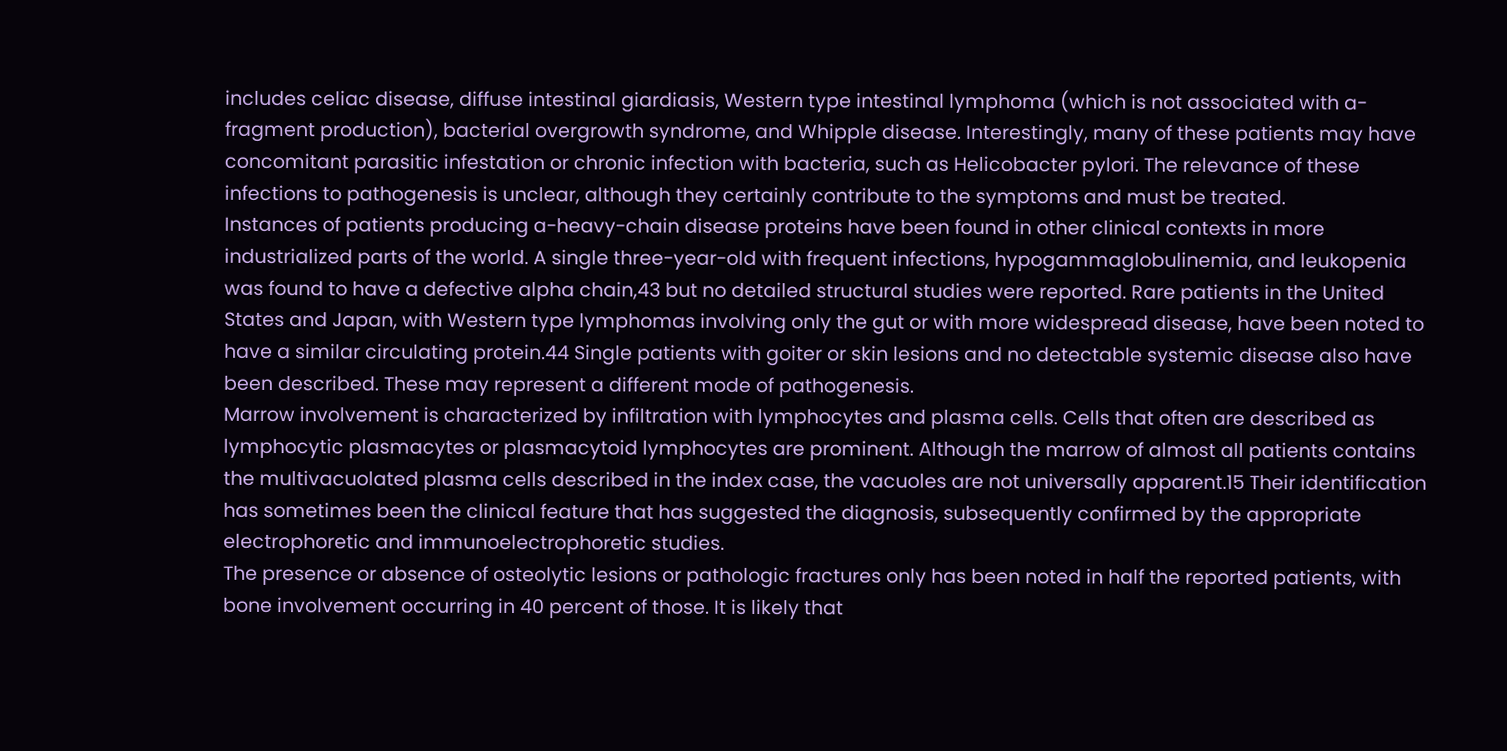includes celiac disease, diffuse intestinal giardiasis, Western type intestinal lymphoma (which is not associated with a-fragment production), bacterial overgrowth syndrome, and Whipple disease. Interestingly, many of these patients may have concomitant parasitic infestation or chronic infection with bacteria, such as Helicobacter pylori. The relevance of these infections to pathogenesis is unclear, although they certainly contribute to the symptoms and must be treated.
Instances of patients producing a-heavy-chain disease proteins have been found in other clinical contexts in more industrialized parts of the world. A single three-year-old with frequent infections, hypogammaglobulinemia, and leukopenia was found to have a defective alpha chain,43 but no detailed structural studies were reported. Rare patients in the United States and Japan, with Western type lymphomas involving only the gut or with more widespread disease, have been noted to have a similar circulating protein.44 Single patients with goiter or skin lesions and no detectable systemic disease also have been described. These may represent a different mode of pathogenesis.
Marrow involvement is characterized by infiltration with lymphocytes and plasma cells. Cells that often are described as lymphocytic plasmacytes or plasmacytoid lymphocytes are prominent. Although the marrow of almost all patients contains the multivacuolated plasma cells described in the index case, the vacuoles are not universally apparent.15 Their identification has sometimes been the clinical feature that has suggested the diagnosis, subsequently confirmed by the appropriate electrophoretic and immunoelectrophoretic studies.
The presence or absence of osteolytic lesions or pathologic fractures only has been noted in half the reported patients, with bone involvement occurring in 40 percent of those. It is likely that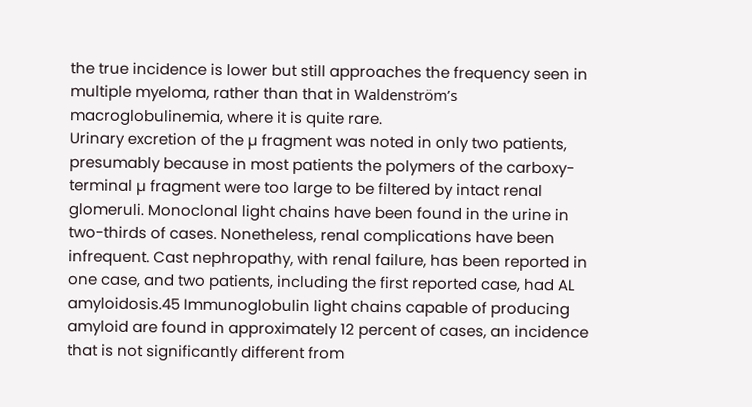the true incidence is lower but still approaches the frequency seen in multiple myeloma, rather than that in Waldenström’s macroglobulinemia, where it is quite rare.
Urinary excretion of the µ fragment was noted in only two patients, presumably because in most patients the polymers of the carboxy-terminal µ fragment were too large to be filtered by intact renal glomeruli. Monoclonal light chains have been found in the urine in two-thirds of cases. Nonetheless, renal complications have been infrequent. Cast nephropathy, with renal failure, has been reported in one case, and two patients, including the first reported case, had AL amyloidosis.45 Immunoglobulin light chains capable of producing amyloid are found in approximately 12 percent of cases, an incidence that is not significantly different from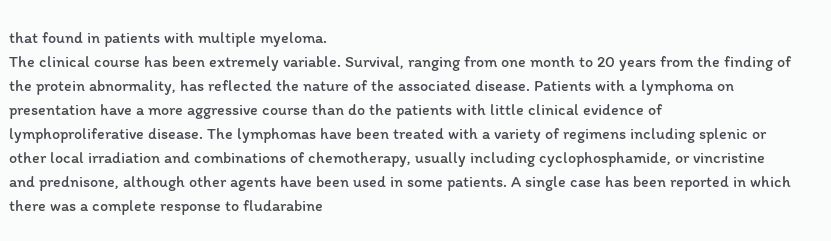that found in patients with multiple myeloma.
The clinical course has been extremely variable. Survival, ranging from one month to 20 years from the finding of the protein abnormality, has reflected the nature of the associated disease. Patients with a lymphoma on presentation have a more aggressive course than do the patients with little clinical evidence of lymphoproliferative disease. The lymphomas have been treated with a variety of regimens including splenic or other local irradiation and combinations of chemotherapy, usually including cyclophosphamide, or vincristine and prednisone, although other agents have been used in some patients. A single case has been reported in which there was a complete response to fludarabine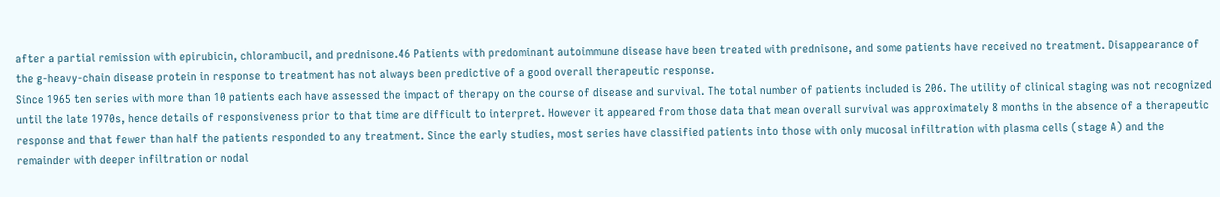after a partial remission with epirubicin, chlorambucil, and prednisone.46 Patients with predominant autoimmune disease have been treated with prednisone, and some patients have received no treatment. Disappearance of the g-heavy-chain disease protein in response to treatment has not always been predictive of a good overall therapeutic response.
Since 1965 ten series with more than 10 patients each have assessed the impact of therapy on the course of disease and survival. The total number of patients included is 206. The utility of clinical staging was not recognized until the late 1970s, hence details of responsiveness prior to that time are difficult to interpret. However it appeared from those data that mean overall survival was approximately 8 months in the absence of a therapeutic response and that fewer than half the patients responded to any treatment. Since the early studies, most series have classified patients into those with only mucosal infiltration with plasma cells (stage A) and the remainder with deeper infiltration or nodal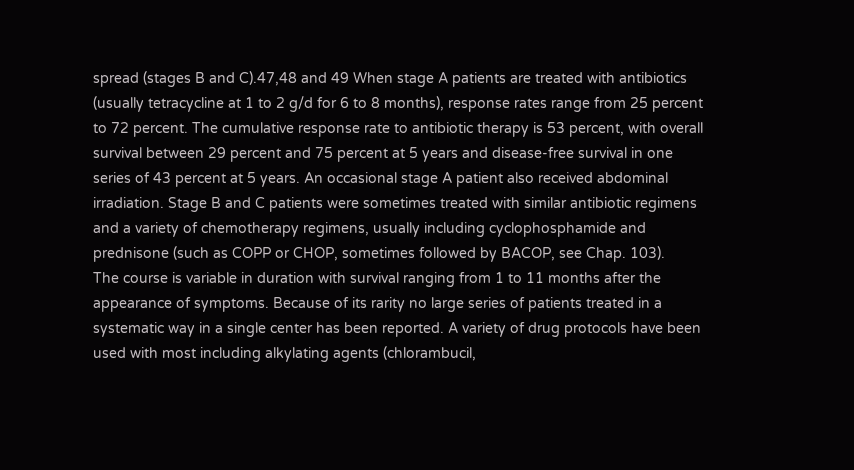spread (stages B and C).47,48 and 49 When stage A patients are treated with antibiotics (usually tetracycline at 1 to 2 g/d for 6 to 8 months), response rates range from 25 percent to 72 percent. The cumulative response rate to antibiotic therapy is 53 percent, with overall survival between 29 percent and 75 percent at 5 years and disease-free survival in one series of 43 percent at 5 years. An occasional stage A patient also received abdominal irradiation. Stage B and C patients were sometimes treated with similar antibiotic regimens and a variety of chemotherapy regimens, usually including cyclophosphamide and prednisone (such as COPP or CHOP, sometimes followed by BACOP, see Chap. 103).
The course is variable in duration with survival ranging from 1 to 11 months after the appearance of symptoms. Because of its rarity no large series of patients treated in a systematic way in a single center has been reported. A variety of drug protocols have been used with most including alkylating agents (chlorambucil,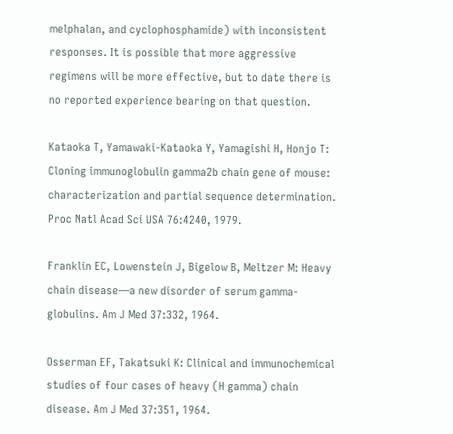melphalan, and cyclophosphamide) with inconsistent responses. It is possible that more aggressive regimens will be more effective, but to date there is no reported experience bearing on that question.

Kataoka T, Yamawaki-Kataoka Y, Yamagishi H, Honjo T: Cloning immunoglobulin gamma2b chain gene of mouse: characterization and partial sequence determination. Proc Natl Acad Sci USA 76:4240, 1979.

Franklin EC, Lowenstein J, Bigelow B, Meltzer M: Heavy chain disease—a new disorder of serum gamma-globulins. Am J Med 37:332, 1964.

Osserman EF, Takatsuki K: Clinical and immunochemical studies of four cases of heavy (H gamma) chain disease. Am J Med 37:351, 1964.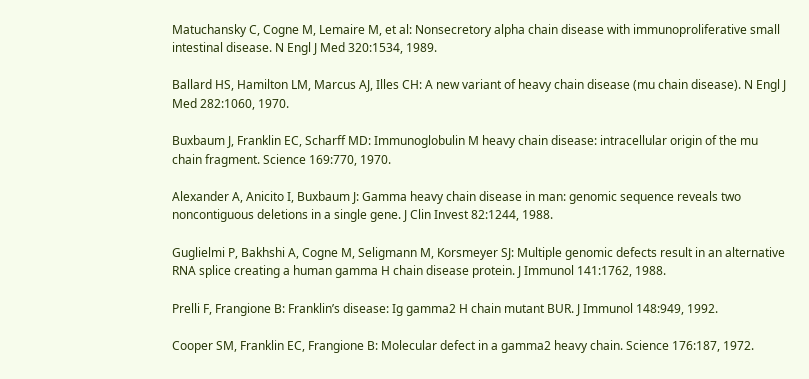Matuchansky C, Cogne M, Lemaire M, et al: Nonsecretory alpha chain disease with immunoproliferative small intestinal disease. N Engl J Med 320:1534, 1989.

Ballard HS, Hamilton LM, Marcus AJ, Illes CH: A new variant of heavy chain disease (mu chain disease). N Engl J Med 282:1060, 1970.

Buxbaum J, Franklin EC, Scharff MD: Immunoglobulin M heavy chain disease: intracellular origin of the mu chain fragment. Science 169:770, 1970.

Alexander A, Anicito I, Buxbaum J: Gamma heavy chain disease in man: genomic sequence reveals two noncontiguous deletions in a single gene. J Clin Invest 82:1244, 1988.

Guglielmi P, Bakhshi A, Cogne M, Seligmann M, Korsmeyer SJ: Multiple genomic defects result in an alternative RNA splice creating a human gamma H chain disease protein. J Immunol 141:1762, 1988.

Prelli F, Frangione B: Franklin’s disease: Ig gamma2 H chain mutant BUR. J Immunol 148:949, 1992.

Cooper SM, Franklin EC, Frangione B: Molecular defect in a gamma2 heavy chain. Science 176:187, 1972.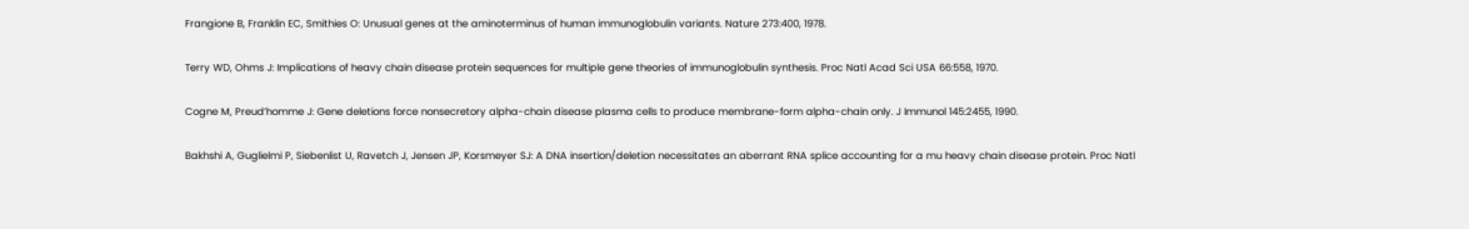Frangione B, Franklin EC, Smithies O: Unusual genes at the aminoterminus of human immunoglobulin variants. Nature 273:400, 1978.

Terry WD, Ohms J: Implications of heavy chain disease protein sequences for multiple gene theories of immunoglobulin synthesis. Proc Natl Acad Sci USA 66:558, 1970.

Cogne M, Preud’homme J: Gene deletions force nonsecretory alpha-chain disease plasma cells to produce membrane-form alpha-chain only. J Immunol 145:2455, 1990.

Bakhshi A, Guglielmi P, Siebenlist U, Ravetch J, Jensen JP, Korsmeyer SJ: A DNA insertion/deletion necessitates an aberrant RNA splice accounting for a mu heavy chain disease protein. Proc Natl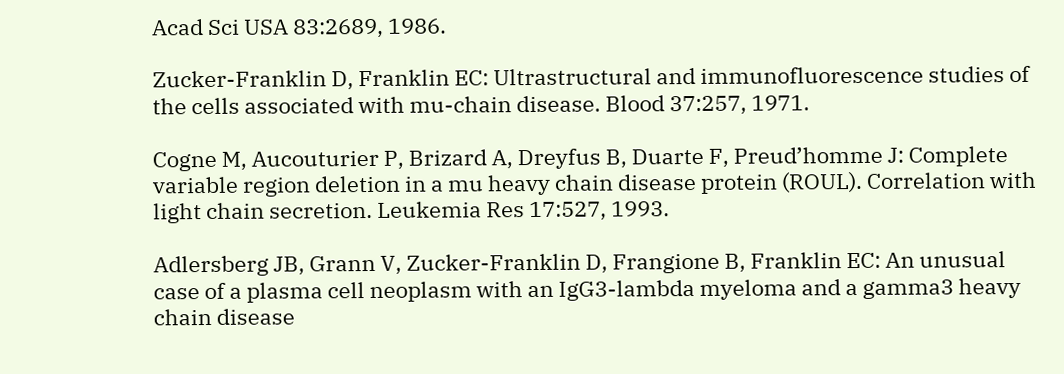Acad Sci USA 83:2689, 1986.

Zucker-Franklin D, Franklin EC: Ultrastructural and immunofluorescence studies of the cells associated with mu-chain disease. Blood 37:257, 1971.

Cogne M, Aucouturier P, Brizard A, Dreyfus B, Duarte F, Preud’homme J: Complete variable region deletion in a mu heavy chain disease protein (ROUL). Correlation with light chain secretion. Leukemia Res 17:527, 1993.

Adlersberg JB, Grann V, Zucker-Franklin D, Frangione B, Franklin EC: An unusual case of a plasma cell neoplasm with an IgG3-lambda myeloma and a gamma3 heavy chain disease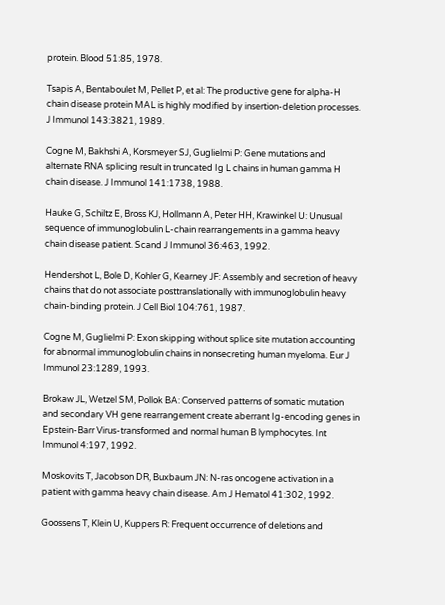protein. Blood 51:85, 1978.

Tsapis A, Bentaboulet M, Pellet P, et al: The productive gene for alpha-H chain disease protein MAL is highly modified by insertion-deletion processes. J Immunol 143:3821, 1989.

Cogne M, Bakhshi A, Korsmeyer SJ, Guglielmi P: Gene mutations and alternate RNA splicing result in truncated Ig L chains in human gamma H chain disease. J Immunol 141:1738, 1988.

Hauke G, Schiltz E, Bross KJ, Hollmann A, Peter HH, Krawinkel U: Unusual sequence of immunoglobulin L-chain rearrangements in a gamma heavy chain disease patient. Scand J Immunol 36:463, 1992.

Hendershot L, Bole D, Kohler G, Kearney JF: Assembly and secretion of heavy chains that do not associate posttranslationally with immunoglobulin heavy chain-binding protein. J Cell Biol 104:761, 1987.

Cogne M, Guglielmi P: Exon skipping without splice site mutation accounting for abnormal immunoglobulin chains in nonsecreting human myeloma. Eur J Immunol 23:1289, 1993.

Brokaw JL, Wetzel SM, Pollok BA: Conserved patterns of somatic mutation and secondary VH gene rearrangement create aberrant Ig-encoding genes in Epstein-Barr Virus-transformed and normal human B lymphocytes. Int Immunol 4:197, 1992.

Moskovits T, Jacobson DR, Buxbaum JN: N-ras oncogene activation in a patient with gamma heavy chain disease. Am J Hematol 41:302, 1992.

Goossens T, Klein U, Kuppers R: Frequent occurrence of deletions and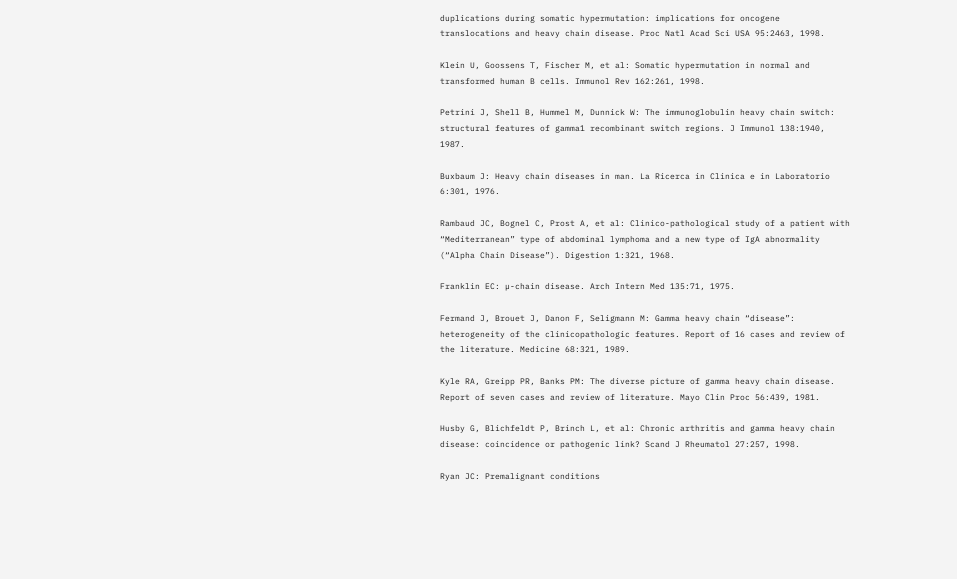duplications during somatic hypermutation: implications for oncogene translocations and heavy chain disease. Proc Natl Acad Sci USA 95:2463, 1998.

Klein U, Goossens T, Fischer M, et al: Somatic hypermutation in normal and transformed human B cells. Immunol Rev 162:261, 1998.

Petrini J, Shell B, Hummel M, Dunnick W: The immunoglobulin heavy chain switch: structural features of gamma1 recombinant switch regions. J Immunol 138:1940, 1987.

Buxbaum J: Heavy chain diseases in man. La Ricerca in Clinica e in Laboratorio 6:301, 1976.

Rambaud JC, Bognel C, Prost A, et al: Clinico-pathological study of a patient with “Mediterranean” type of abdominal lymphoma and a new type of IgA abnormality (“Alpha Chain Disease”). Digestion 1:321, 1968.

Franklin EC: µ-chain disease. Arch Intern Med 135:71, 1975.

Fermand J, Brouet J, Danon F, Seligmann M: Gamma heavy chain “disease”: heterogeneity of the clinicopathologic features. Report of 16 cases and review of the literature. Medicine 68:321, 1989.

Kyle RA, Greipp PR, Banks PM: The diverse picture of gamma heavy chain disease. Report of seven cases and review of literature. Mayo Clin Proc 56:439, 1981.

Husby G, Blichfeldt P, Brinch L, et al: Chronic arthritis and gamma heavy chain disease: coincidence or pathogenic link? Scand J Rheumatol 27:257, 1998.

Ryan JC: Premalignant conditions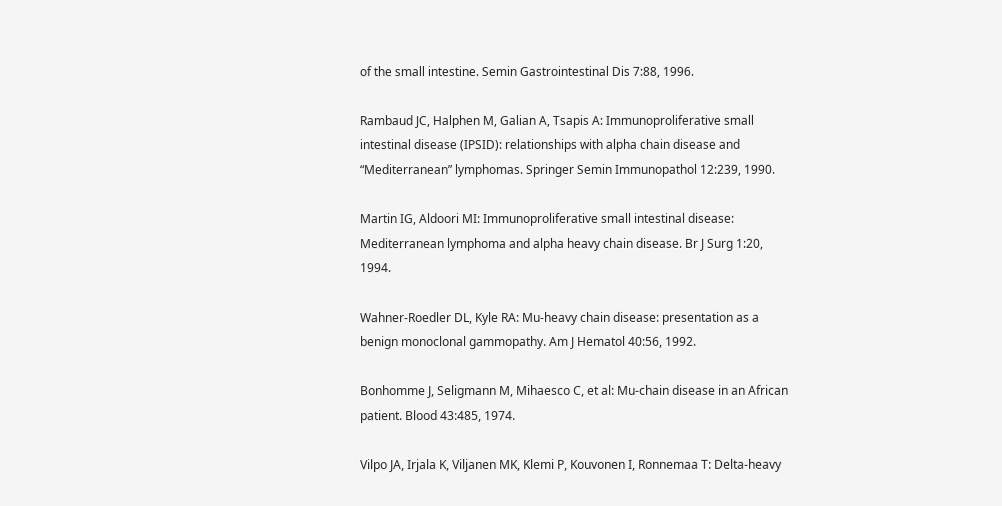of the small intestine. Semin Gastrointestinal Dis 7:88, 1996.

Rambaud JC, Halphen M, Galian A, Tsapis A: Immunoproliferative small intestinal disease (IPSID): relationships with alpha chain disease and “Mediterranean” lymphomas. Springer Semin Immunopathol 12:239, 1990.

Martin IG, Aldoori MI: Immunoproliferative small intestinal disease: Mediterranean lymphoma and alpha heavy chain disease. Br J Surg 1:20, 1994.

Wahner-Roedler DL, Kyle RA: Mu-heavy chain disease: presentation as a benign monoclonal gammopathy. Am J Hematol 40:56, 1992.

Bonhomme J, Seligmann M, Mihaesco C, et al: Mu-chain disease in an African patient. Blood 43:485, 1974.

Vilpo JA, Irjala K, Viljanen MK, Klemi P, Kouvonen I, Ronnemaa T: Delta-heavy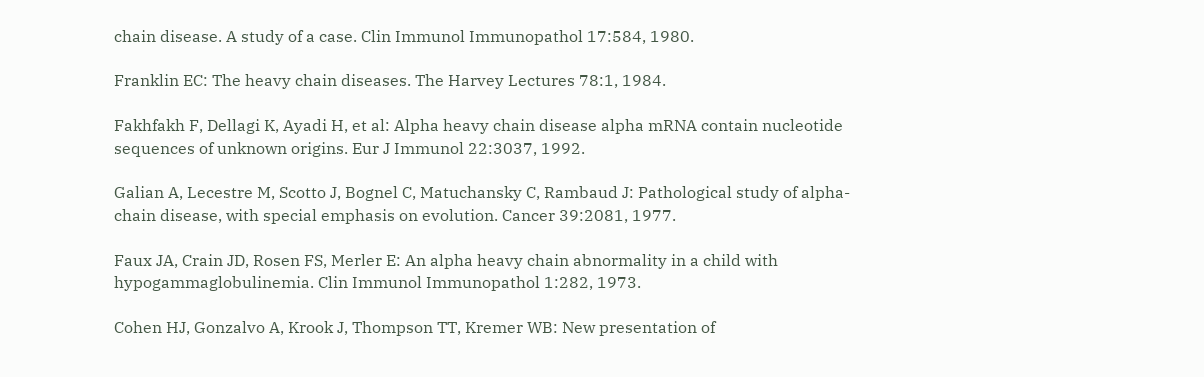chain disease. A study of a case. Clin Immunol Immunopathol 17:584, 1980.

Franklin EC: The heavy chain diseases. The Harvey Lectures 78:1, 1984.

Fakhfakh F, Dellagi K, Ayadi H, et al: Alpha heavy chain disease alpha mRNA contain nucleotide sequences of unknown origins. Eur J Immunol 22:3037, 1992.

Galian A, Lecestre M, Scotto J, Bognel C, Matuchansky C, Rambaud J: Pathological study of alpha-chain disease, with special emphasis on evolution. Cancer 39:2081, 1977.

Faux JA, Crain JD, Rosen FS, Merler E: An alpha heavy chain abnormality in a child with hypogammaglobulinemia. Clin Immunol Immunopathol 1:282, 1973.

Cohen HJ, Gonzalvo A, Krook J, Thompson TT, Kremer WB: New presentation of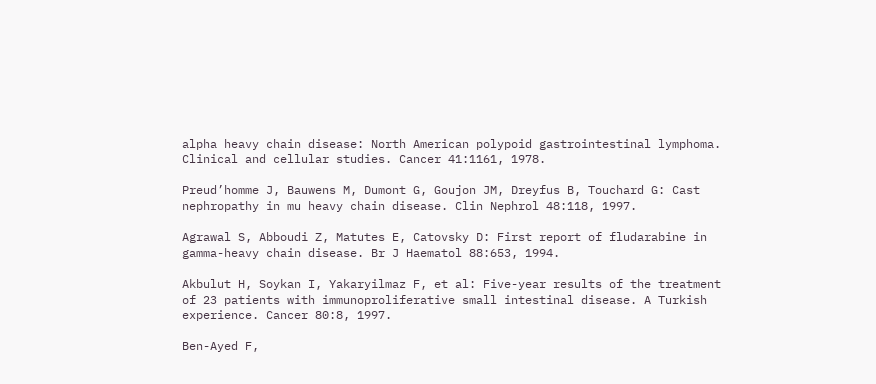alpha heavy chain disease: North American polypoid gastrointestinal lymphoma. Clinical and cellular studies. Cancer 41:1161, 1978.

Preud’homme J, Bauwens M, Dumont G, Goujon JM, Dreyfus B, Touchard G: Cast nephropathy in mu heavy chain disease. Clin Nephrol 48:118, 1997.

Agrawal S, Abboudi Z, Matutes E, Catovsky D: First report of fludarabine in gamma-heavy chain disease. Br J Haematol 88:653, 1994.

Akbulut H, Soykan I, Yakaryilmaz F, et al: Five-year results of the treatment of 23 patients with immunoproliferative small intestinal disease. A Turkish experience. Cancer 80:8, 1997.

Ben-Ayed F,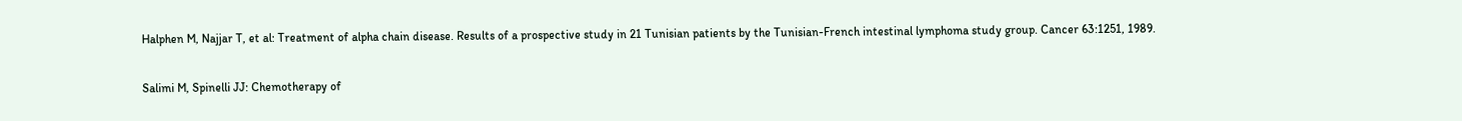Halphen M, Najjar T, et al: Treatment of alpha chain disease. Results of a prospective study in 21 Tunisian patients by the Tunisian-French intestinal lymphoma study group. Cancer 63:1251, 1989.

Salimi M, Spinelli JJ: Chemotherapy of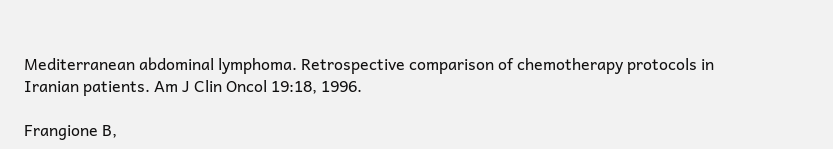Mediterranean abdominal lymphoma. Retrospective comparison of chemotherapy protocols in Iranian patients. Am J Clin Oncol 19:18, 1996.

Frangione B,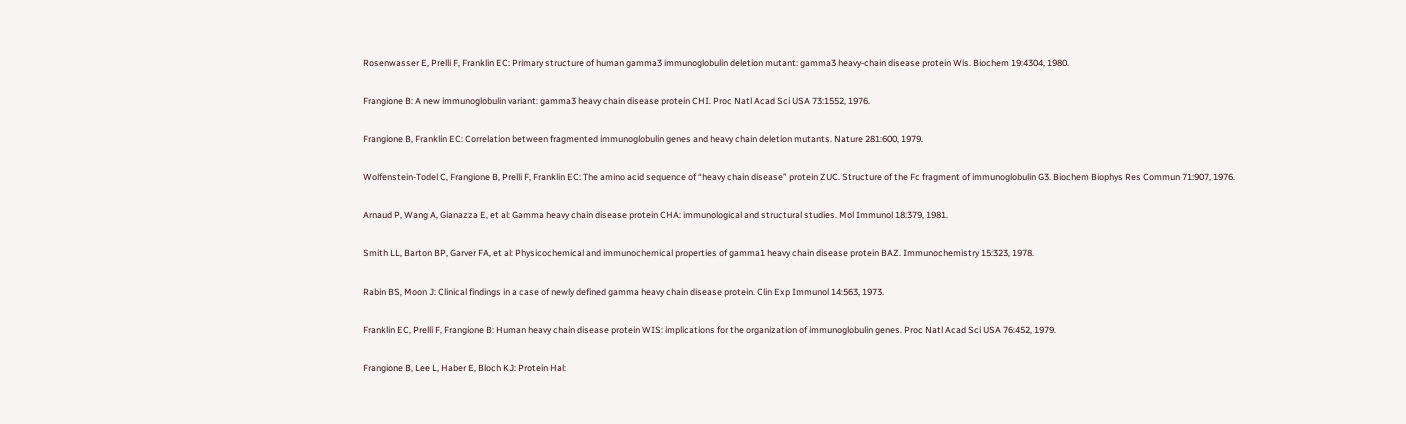Rosenwasser E, Prelli F, Franklin EC: Primary structure of human gamma3 immunoglobulin deletion mutant: gamma3 heavy-chain disease protein Wis. Biochem 19:4304, 1980.

Frangione B: A new immunoglobulin variant: gamma3 heavy chain disease protein CHI. Proc Natl Acad Sci USA 73:1552, 1976.

Frangione B, Franklin EC: Correlation between fragmented immunoglobulin genes and heavy chain deletion mutants. Nature 281:600, 1979.

Wolfenstein-Todel C, Frangione B, Prelli F, Franklin EC: The amino acid sequence of “heavy chain disease” protein ZUC. Structure of the Fc fragment of immunoglobulin G3. Biochem Biophys Res Commun 71:907, 1976.

Arnaud P, Wang A, Gianazza E, et al: Gamma heavy chain disease protein CHA: immunological and structural studies. Mol Immunol 18:379, 1981.

Smith LL, Barton BP, Garver FA, et al: Physicochemical and immunochemical properties of gamma1 heavy chain disease protein BAZ. Immunochemistry 15:323, 1978.

Rabin BS, Moon J: Clinical findings in a case of newly defined gamma heavy chain disease protein. Clin Exp Immunol 14:563, 1973.

Franklin EC, Prelli F, Frangione B: Human heavy chain disease protein WIS: implications for the organization of immunoglobulin genes. Proc Natl Acad Sci USA 76:452, 1979.

Frangione B, Lee L, Haber E, Bloch KJ: Protein Hal: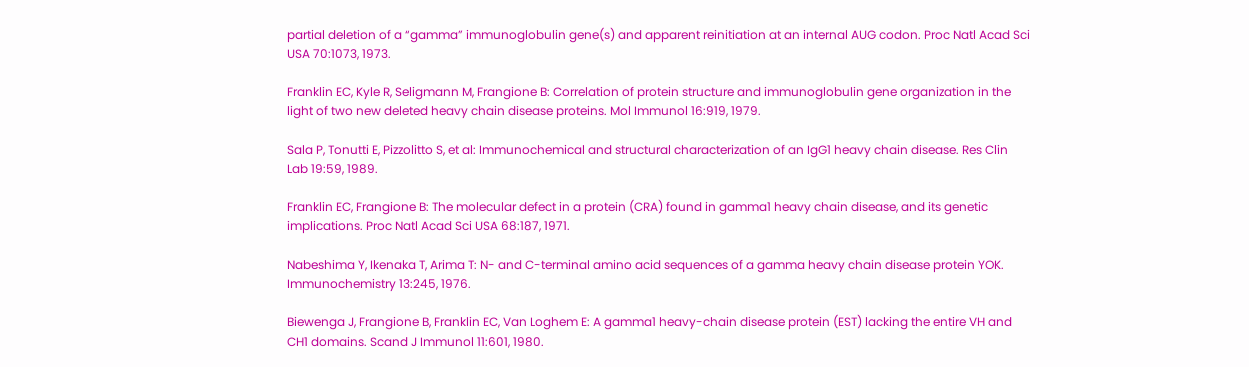partial deletion of a “gamma” immunoglobulin gene(s) and apparent reinitiation at an internal AUG codon. Proc Natl Acad Sci USA 70:1073, 1973.

Franklin EC, Kyle R, Seligmann M, Frangione B: Correlation of protein structure and immunoglobulin gene organization in the light of two new deleted heavy chain disease proteins. Mol Immunol 16:919, 1979.

Sala P, Tonutti E, Pizzolitto S, et al: Immunochemical and structural characterization of an IgG1 heavy chain disease. Res Clin Lab 19:59, 1989.

Franklin EC, Frangione B: The molecular defect in a protein (CRA) found in gamma1 heavy chain disease, and its genetic implications. Proc Natl Acad Sci USA 68:187, 1971.

Nabeshima Y, Ikenaka T, Arima T: N- and C-terminal amino acid sequences of a gamma heavy chain disease protein YOK. Immunochemistry 13:245, 1976.

Biewenga J, Frangione B, Franklin EC, Van Loghem E: A gamma1 heavy-chain disease protein (EST) lacking the entire VH and CH1 domains. Scand J Immunol 11:601, 1980.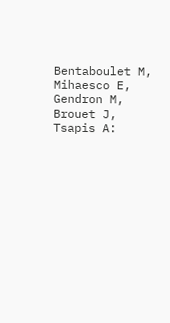Bentaboulet M, Mihaesco E, Gendron M, Brouet J, Tsapis A: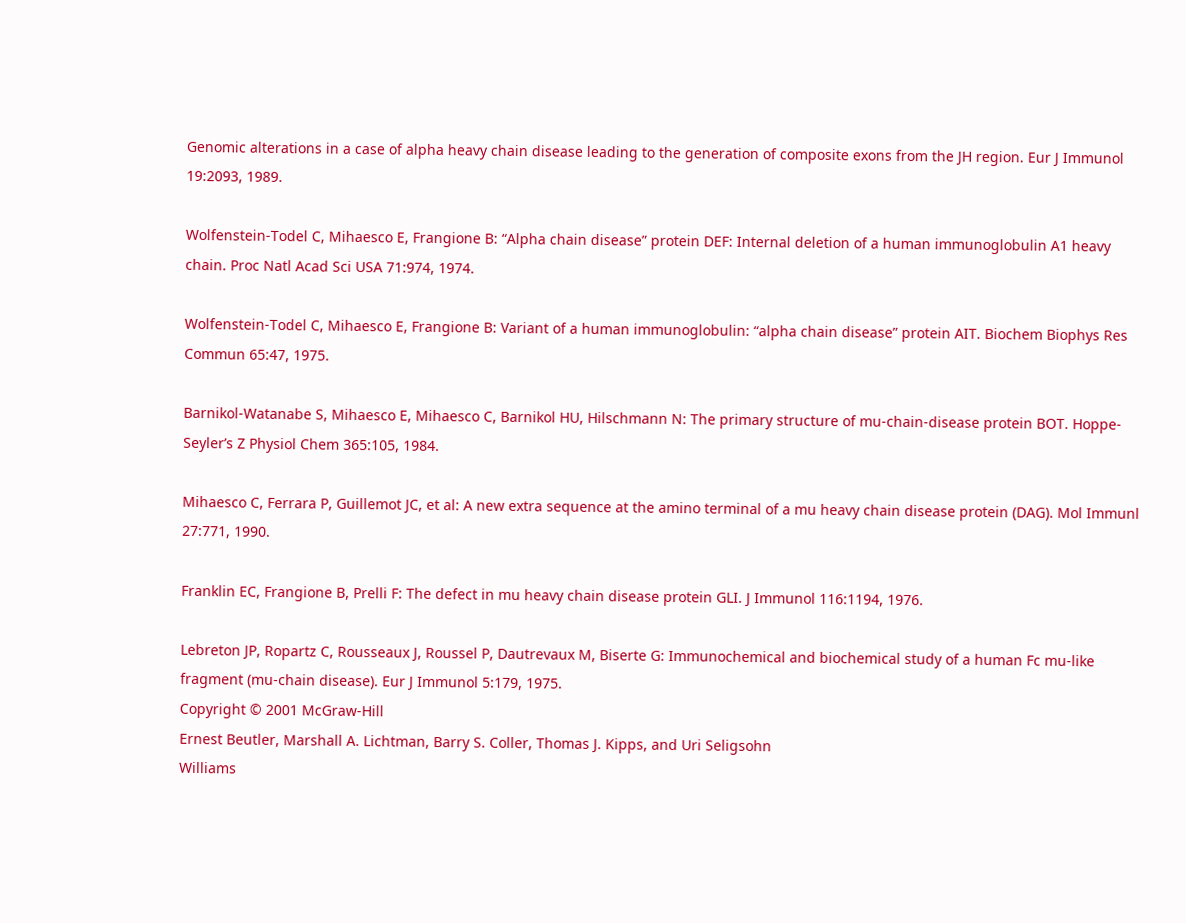Genomic alterations in a case of alpha heavy chain disease leading to the generation of composite exons from the JH region. Eur J Immunol 19:2093, 1989.

Wolfenstein-Todel C, Mihaesco E, Frangione B: “Alpha chain disease” protein DEF: Internal deletion of a human immunoglobulin A1 heavy chain. Proc Natl Acad Sci USA 71:974, 1974.

Wolfenstein-Todel C, Mihaesco E, Frangione B: Variant of a human immunoglobulin: “alpha chain disease” protein AIT. Biochem Biophys Res Commun 65:47, 1975.

Barnikol-Watanabe S, Mihaesco E, Mihaesco C, Barnikol HU, Hilschmann N: The primary structure of mu-chain-disease protein BOT. Hoppe-Seyler’s Z Physiol Chem 365:105, 1984.

Mihaesco C, Ferrara P, Guillemot JC, et al: A new extra sequence at the amino terminal of a mu heavy chain disease protein (DAG). Mol Immunl 27:771, 1990.

Franklin EC, Frangione B, Prelli F: The defect in mu heavy chain disease protein GLI. J Immunol 116:1194, 1976.

Lebreton JP, Ropartz C, Rousseaux J, Roussel P, Dautrevaux M, Biserte G: Immunochemical and biochemical study of a human Fc mu-like fragment (mu-chain disease). Eur J Immunol 5:179, 1975.
Copyright © 2001 McGraw-Hill
Ernest Beutler, Marshall A. Lichtman, Barry S. Coller, Thomas J. Kipps, and Uri Seligsohn
Williams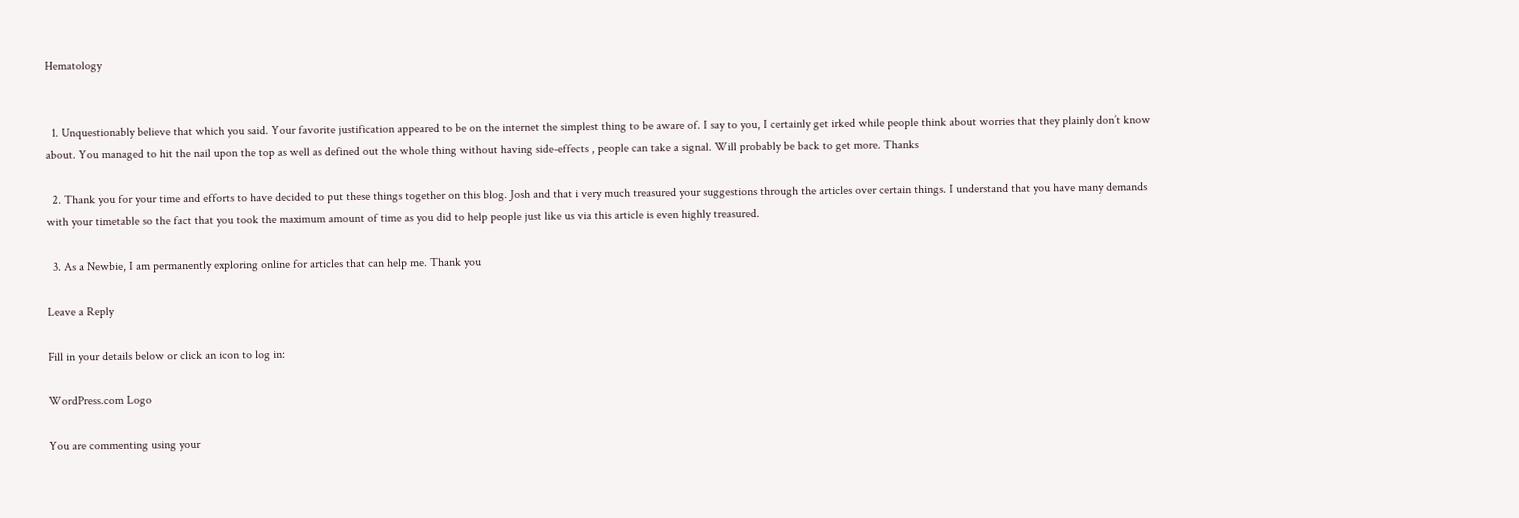Hematology


  1. Unquestionably believe that which you said. Your favorite justification appeared to be on the internet the simplest thing to be aware of. I say to you, I certainly get irked while people think about worries that they plainly don’t know about. You managed to hit the nail upon the top as well as defined out the whole thing without having side-effects , people can take a signal. Will probably be back to get more. Thanks

  2. Thank you for your time and efforts to have decided to put these things together on this blog. Josh and that i very much treasured your suggestions through the articles over certain things. I understand that you have many demands with your timetable so the fact that you took the maximum amount of time as you did to help people just like us via this article is even highly treasured.

  3. As a Newbie, I am permanently exploring online for articles that can help me. Thank you

Leave a Reply

Fill in your details below or click an icon to log in:

WordPress.com Logo

You are commenting using your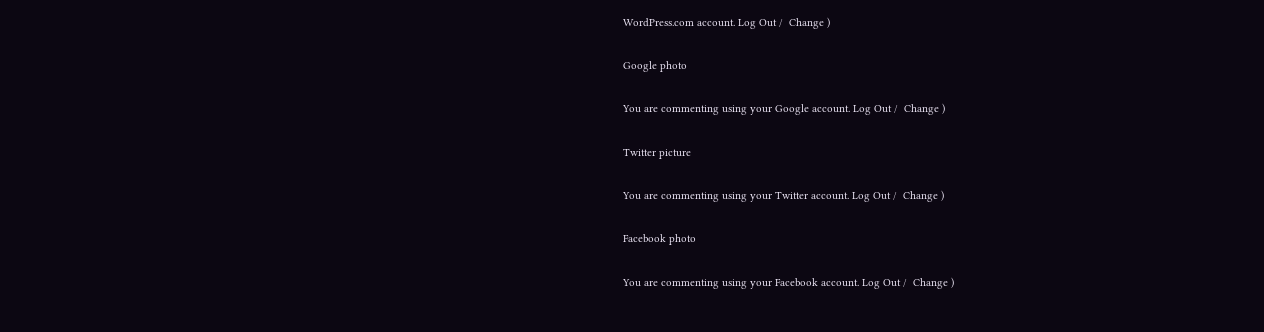WordPress.com account. Log Out /  Change )

Google photo

You are commenting using your Google account. Log Out /  Change )

Twitter picture

You are commenting using your Twitter account. Log Out /  Change )

Facebook photo

You are commenting using your Facebook account. Log Out /  Change )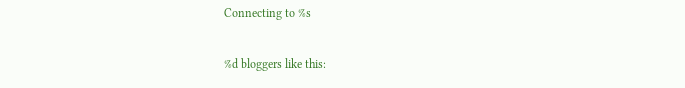Connecting to %s

%d bloggers like this: